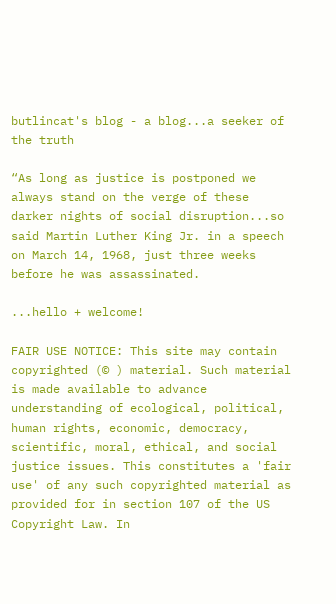butlincat's blog - a blog...a seeker of the truth

“As long as justice is postponed we always stand on the verge of these darker nights of social disruption...so said Martin Luther King Jr. in a speech on March 14, 1968, just three weeks before he was assassinated.

...hello + welcome!

FAIR USE NOTICE: This site may contain copyrighted (© ) material. Such material is made available to advance understanding of ecological, political, human rights, economic, democracy, scientific, moral, ethical, and social justice issues. This constitutes a 'fair use' of any such copyrighted material as provided for in section 107 of the US Copyright Law. In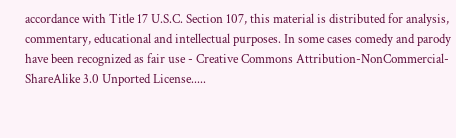accordance with Title 17 U.S.C. Section 107, this material is distributed for analysis, commentary, educational and intellectual purposes. In some cases comedy and parody have been recognized as fair use - Creative Commons Attribution-NonCommercial-ShareAlike 3.0 Unported License.....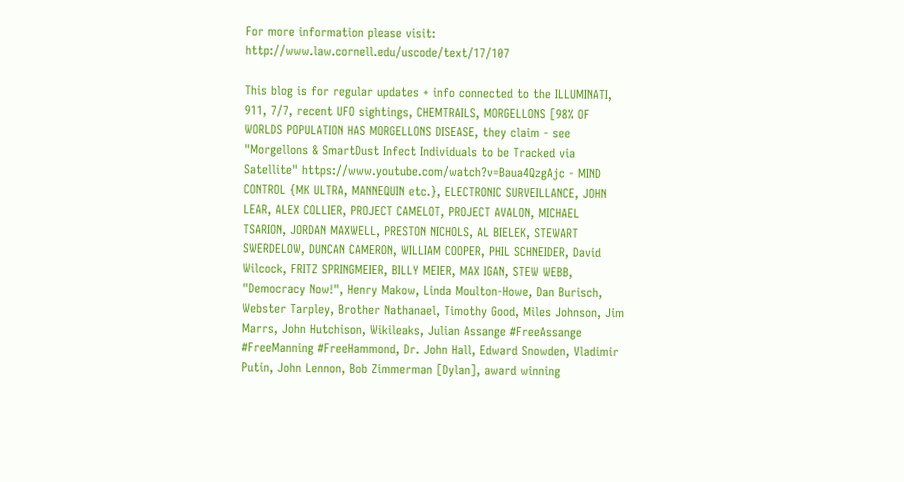For more information please visit: http://www.law.cornell.edu/uscode/text/17/107

This blog is for regular updates + info connected to the ILLUMINATI, 911, 7/7, recent UFO sightings, CHEMTRAILS, MORGELLONS [98% OF WORLDS POPULATION HAS MORGELLONS DISEASE, they claim - see "Morgellons & SmartDust Infect Individuals to be Tracked via Satellite" https://www.youtube.com/watch?v=Baua4QzgAjc - MIND CONTROL {MK ULTRA, MANNEQUIN etc.}, ELECTRONIC SURVEILLANCE, JOHN LEAR, ALEX COLLIER, PROJECT CAMELOT, PROJECT AVALON, MICHAEL TSARION, JORDAN MAXWELL, PRESTON NICHOLS, AL BIELEK, STEWART SWERDELOW, DUNCAN CAMERON, WILLIAM COOPER, PHIL SCHNEIDER, David Wilcock, FRITZ SPRINGMEIER, BILLY MEIER, MAX IGAN, STEW WEBB, "Democracy Now!", Henry Makow, Linda Moulton-Howe, Dan Burisch, Webster Tarpley, Brother Nathanael, Timothy Good, Miles Johnson, Jim Marrs, John Hutchison, Wikileaks, Julian Assange #FreeAssange #FreeManning #FreeHammond, Dr. John Hall, Edward Snowden, Vladimir Putin, John Lennon, Bob Zimmerman [Dylan], award winning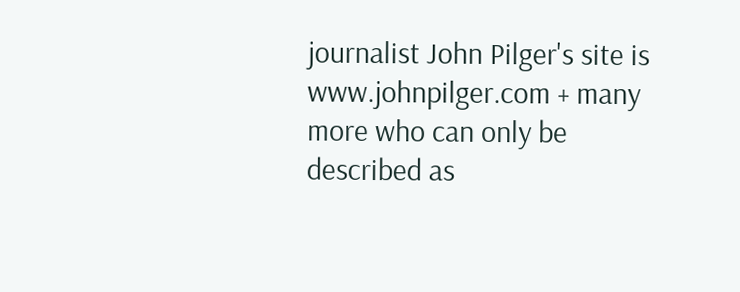journalist John Pilger's site is www.johnpilger.com + many more who can only be described as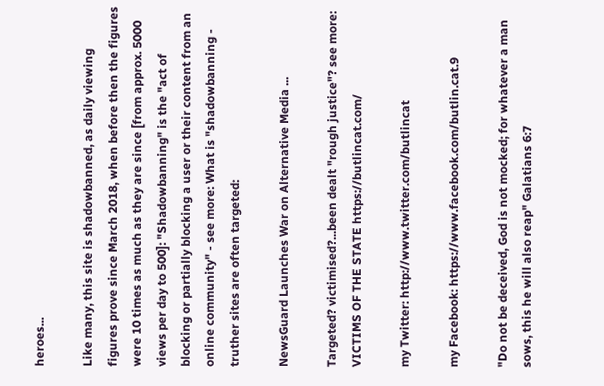heroes...

Like many, this site is shadowbanned, as daily viewing figures prove since March 2018, when before then the figures were 10 times as much as they are since [from approx. 5000 views per day to 500]: "Shadowbanning" is the "act of blocking or partially blocking a user or their content from an online community" - see more: What is "shadowbanning - truther sites are often targeted:

NewsGuard Launches War on Alternative Media ...

Targeted? victimised?...been dealt "rough justice"? see more: VICTIMS OF THE STATE https://butlincat.com/

my Twitter: http://www.twitter.com/butlincat

my Facebook: https://www.facebook.com/butlin.cat.9

"Do not be deceived, God is not mocked; for whatever a man sows, this he will also reap" Galatians 6:7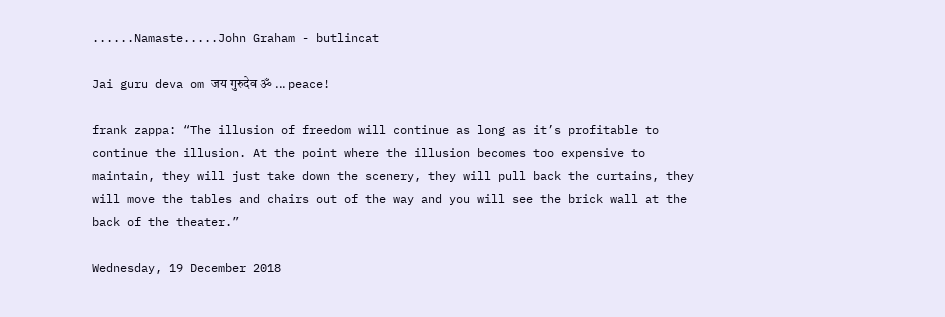......Namaste.....John Graham - butlincat

Jai guru deva om जय गुरुदेव ॐ ... peace!

frank zappa: “The illusion of freedom will continue as long as it’s profitable to continue the illusion. At the point where the illusion becomes too expensive to maintain, they will just take down the scenery, they will pull back the curtains, they will move the tables and chairs out of the way and you will see the brick wall at the back of the theater.”

Wednesday, 19 December 2018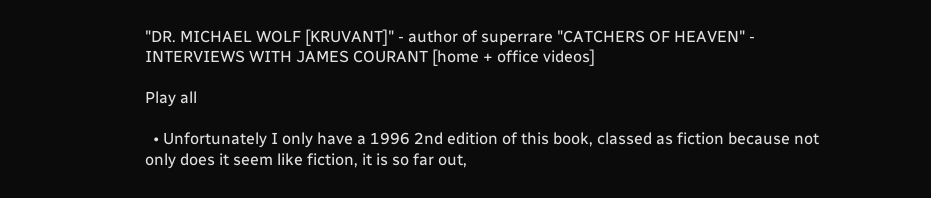"DR. MICHAEL WOLF [KRUVANT]" - author of superrare "CATCHERS OF HEAVEN" - INTERVIEWS WITH JAMES COURANT [home + office videos]

Play all

  • Unfortunately I only have a 1996 2nd edition of this book, classed as fiction because not only does it seem like fiction, it is so far out,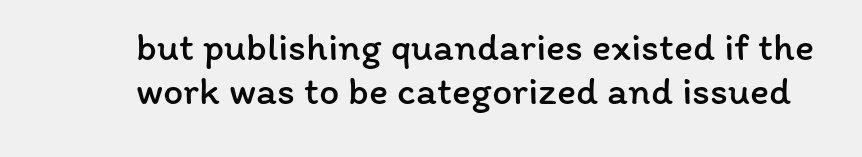but publishing quandaries existed if the work was to be categorized and issued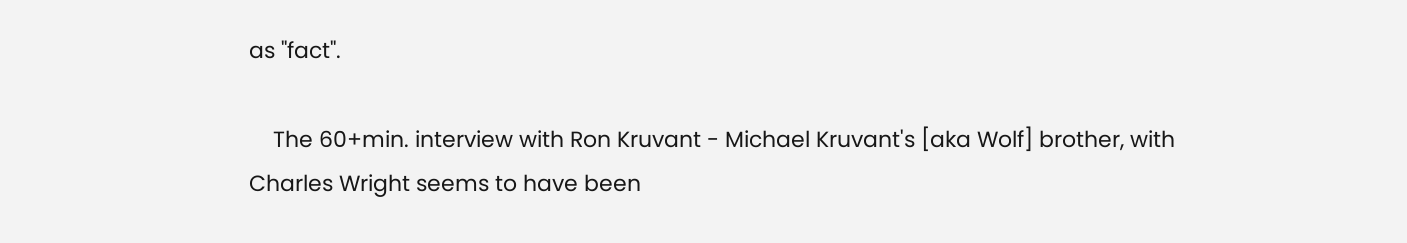as "fact".

    The 60+min. interview with Ron Kruvant - Michael Kruvant's [aka Wolf] brother, with Charles Wright seems to have been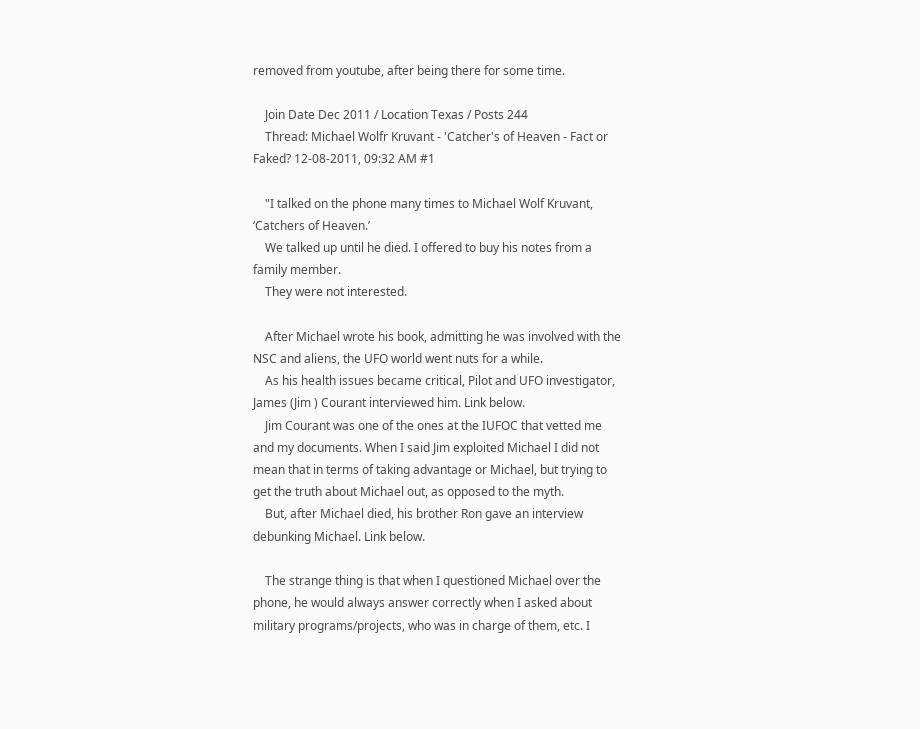removed from youtube, after being there for some time.

    Join Date Dec 2011 / Location Texas / Posts 244
    Thread: Michael Wolfr Kruvant - 'Catcher's of Heaven - Fact or Faked? 12-08-2011, 09:32 AM #1

    "I talked on the phone many times to Michael Wolf Kruvant, ‘Catchers of Heaven.’
    We talked up until he died. I offered to buy his notes from a family member.
    They were not interested.

    After Michael wrote his book, admitting he was involved with the NSC and aliens, the UFO world went nuts for a while.
    As his health issues became critical, Pilot and UFO investigator, James (Jim ) Courant interviewed him. Link below.
    Jim Courant was one of the ones at the IUFOC that vetted me and my documents. When I said Jim exploited Michael I did not mean that in terms of taking advantage or Michael, but trying to get the truth about Michael out, as opposed to the myth.
    But, after Michael died, his brother Ron gave an interview debunking Michael. Link below.

    The strange thing is that when I questioned Michael over the phone, he would always answer correctly when I asked about military programs/projects, who was in charge of them, etc. I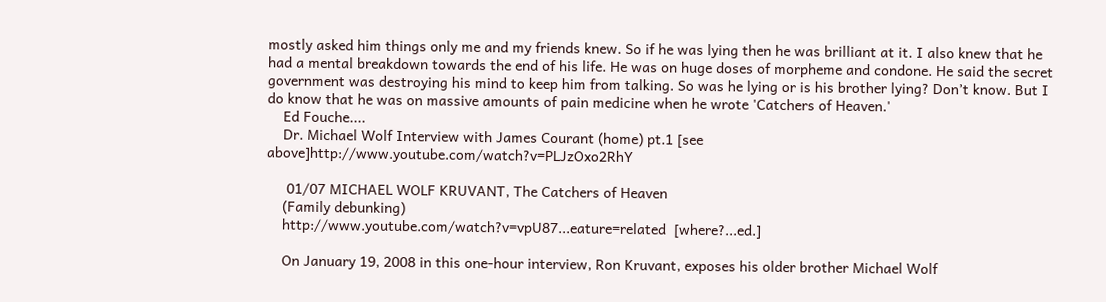mostly asked him things only me and my friends knew. So if he was lying then he was brilliant at it. I also knew that he had a mental breakdown towards the end of his life. He was on huge doses of morpheme and condone. He said the secret government was destroying his mind to keep him from talking. So was he lying or is his brother lying? Don’t know. But I do know that he was on massive amounts of pain medicine when he wrote 'Catchers of Heaven.'
    Ed Fouche....
    Dr. Michael Wolf Interview with James Courant (home) pt.1 [see above]http://www.youtube.com/watch?v=PLJzOxo2RhY

     01/07 MICHAEL WOLF KRUVANT, The Catchers of Heaven
    (Family debunking)
    http://www.youtube.com/watch?v=vpU87...eature=related  [where?...ed.]

    On January 19, 2008 in this one-hour interview, Ron Kruvant, exposes his older brother Michael Wolf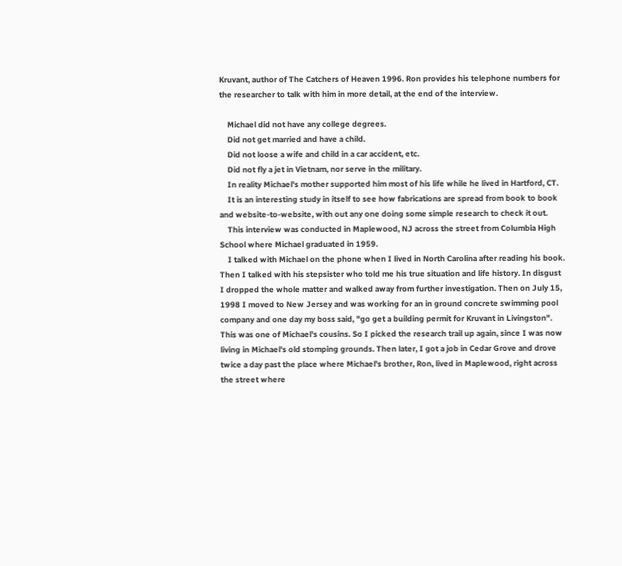Kruvant, author of The Catchers of Heaven 1996. Ron provides his telephone numbers for the researcher to talk with him in more detail, at the end of the interview.

    Michael did not have any college degrees.
    Did not get married and have a child.
    Did not loose a wife and child in a car accident, etc.
    Did not fly a jet in Vietnam, nor serve in the military.
    In reality Michael's mother supported him most of his life while he lived in Hartford, CT.
    It is an interesting study in itself to see how fabrications are spread from book to book and website-to-website, with out any one doing some simple research to check it out.
    This interview was conducted in Maplewood, NJ across the street from Columbia High School where Michael graduated in 1959.
    I talked with Michael on the phone when I lived in North Carolina after reading his book. Then I talked with his stepsister who told me his true situation and life history. In disgust I dropped the whole matter and walked away from further investigation. Then on July 15, 1998 I moved to New Jersey and was working for an in ground concrete swimming pool company and one day my boss said, "go get a building permit for Kruvant in Livingston". This was one of Michael's cousins. So I picked the research trail up again, since I was now living in Michael's old stomping grounds. Then later, I got a job in Cedar Grove and drove twice a day past the place where Michael's brother, Ron, lived in Maplewood, right across the street where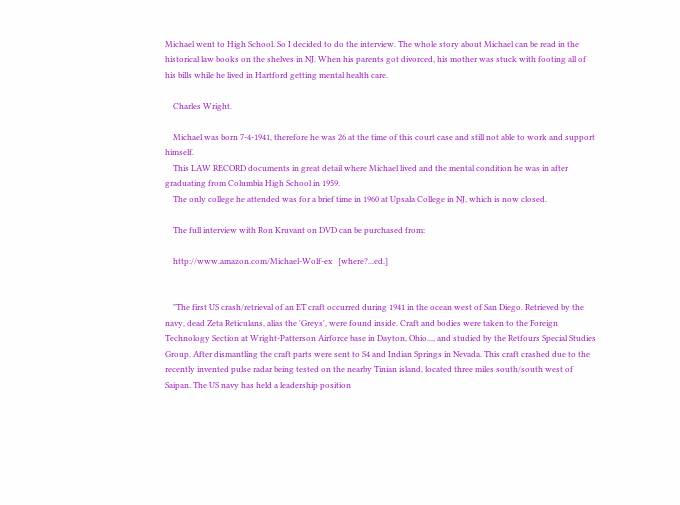Michael went to High School. So I decided to do the interview. The whole story about Michael can be read in the historical law books on the shelves in NJ. When his parents got divorced, his mother was stuck with footing all of his bills while he lived in Hartford getting mental health care.

    Charles Wright.

    Michael was born 7-4-1941, therefore he was 26 at the time of this court case and still not able to work and support himself.
    This LAW RECORD documents in great detail where Michael lived and the mental condition he was in after graduating from Columbia High School in 1959.
    The only college he attended was for a brief time in 1960 at Upsala College in NJ, which is now closed.

    The full interview with Ron Kruvant on DVD can be purchased from:

    http://www.amazon.com/Michael-Wolf-ex   [where?...ed.]


    "The first US crash/retrieval of an ET craft occurred during 1941 in the ocean west of San Diego. Retrieved by the navy, dead Zeta Reticulans, alias the 'Greys', were found inside. Craft and bodies were taken to the Foreign Technology Section at Wright-Patterson Airforce base in Dayton, Ohio..., and studied by the Retfours Special Studies Group. After dismantling the craft parts were sent to S4 and Indian Springs in Nevada. This craft crashed due to the recently invented pulse radar being tested on the nearby Tinian island, located three miles south/south west of Saipan. The US navy has held a leadership position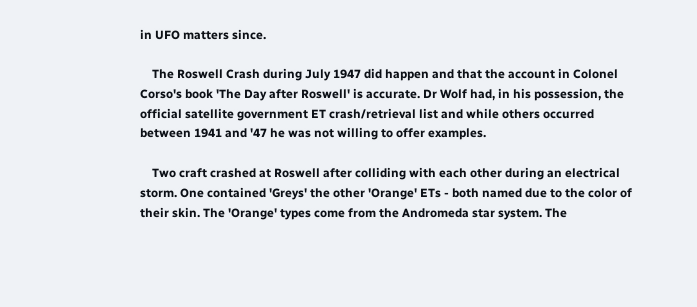in UFO matters since.

    The Roswell Crash during July 1947 did happen and that the account in Colonel Corso's book 'The Day after Roswell' is accurate. Dr Wolf had, in his possession, the official satellite government ET crash/retrieval list and while others occurred between 1941 and '47 he was not willing to offer examples.

    Two craft crashed at Roswell after colliding with each other during an electrical storm. One contained 'Greys' the other 'Orange' ETs - both named due to the color of their skin. The 'Orange' types come from the Andromeda star system. The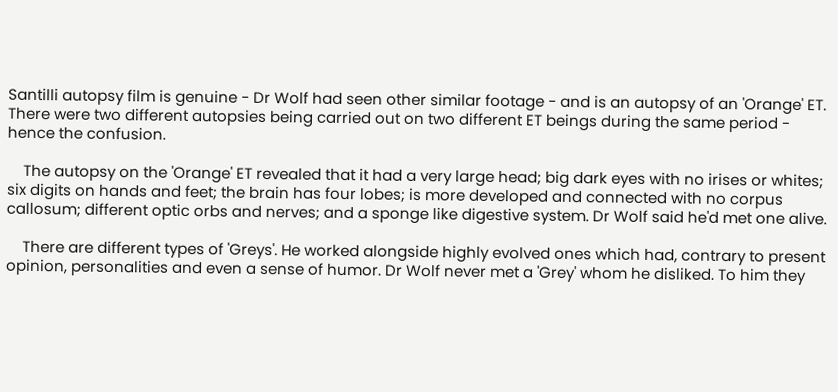Santilli autopsy film is genuine - Dr Wolf had seen other similar footage - and is an autopsy of an 'Orange' ET. There were two different autopsies being carried out on two different ET beings during the same period - hence the confusion.

    The autopsy on the 'Orange' ET revealed that it had a very large head; big dark eyes with no irises or whites; six digits on hands and feet; the brain has four lobes; is more developed and connected with no corpus callosum; different optic orbs and nerves; and a sponge like digestive system. Dr Wolf said he'd met one alive.

    There are different types of 'Greys'. He worked alongside highly evolved ones which had, contrary to present opinion, personalities and even a sense of humor. Dr Wolf never met a 'Grey' whom he disliked. To him they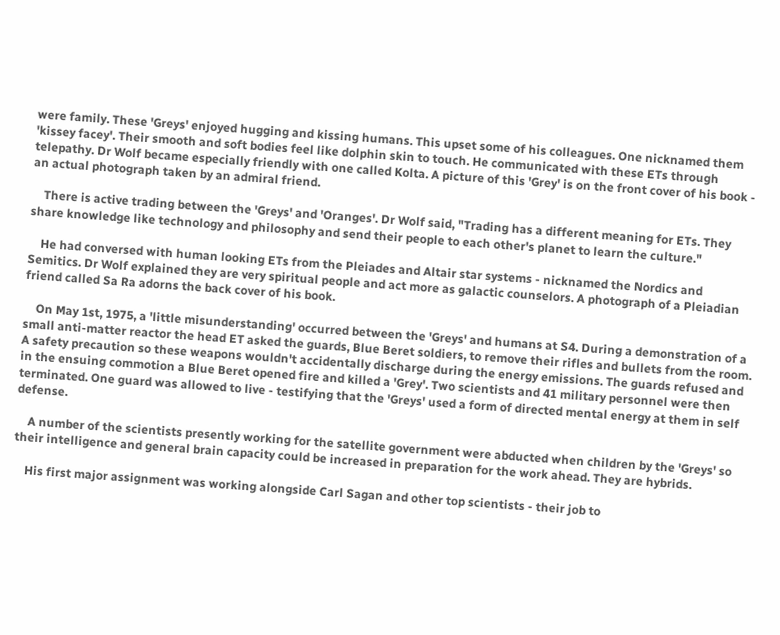were family. These 'Greys' enjoyed hugging and kissing humans. This upset some of his colleagues. One nicknamed them 'kissey facey'. Their smooth and soft bodies feel like dolphin skin to touch. He communicated with these ETs through telepathy. Dr Wolf became especially friendly with one called Kolta. A picture of this 'Grey' is on the front cover of his book - an actual photograph taken by an admiral friend.

    There is active trading between the 'Greys' and 'Oranges'. Dr Wolf said, "Trading has a different meaning for ETs. They share knowledge like technology and philosophy and send their people to each other's planet to learn the culture."

    He had conversed with human looking ETs from the Pleiades and Altair star systems - nicknamed the Nordics and Semitics. Dr Wolf explained they are very spiritual people and act more as galactic counselors. A photograph of a Pleiadian friend called Sa Ra adorns the back cover of his book.

    On May 1st, 1975, a 'little misunderstanding' occurred between the 'Greys' and humans at S4. During a demonstration of a small anti-matter reactor the head ET asked the guards, Blue Beret soldiers, to remove their rifles and bullets from the room. A safety precaution so these weapons wouldn't accidentally discharge during the energy emissions. The guards refused and in the ensuing commotion a Blue Beret opened fire and killed a 'Grey'. Two scientists and 41 military personnel were then terminated. One guard was allowed to live - testifying that the 'Greys' used a form of directed mental energy at them in self defense.

    A number of the scientists presently working for the satellite government were abducted when children by the 'Greys' so their intelligence and general brain capacity could be increased in preparation for the work ahead. They are hybrids.

    His first major assignment was working alongside Carl Sagan and other top scientists - their job to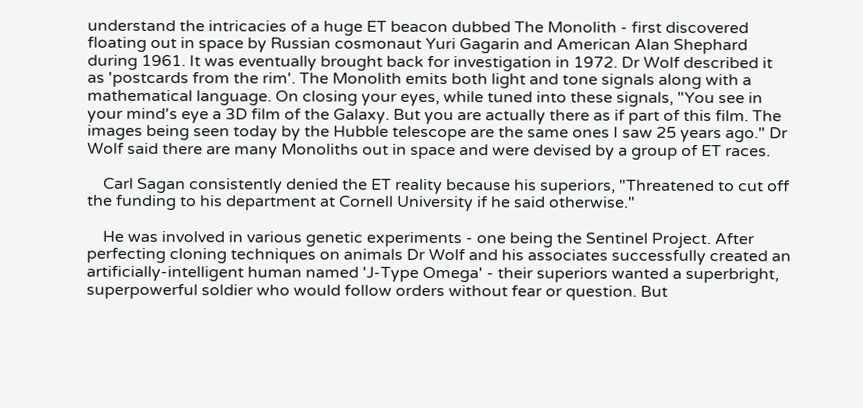understand the intricacies of a huge ET beacon dubbed The Monolith - first discovered floating out in space by Russian cosmonaut Yuri Gagarin and American Alan Shephard during 1961. It was eventually brought back for investigation in 1972. Dr Wolf described it as 'postcards from the rim'. The Monolith emits both light and tone signals along with a mathematical language. On closing your eyes, while tuned into these signals, "You see in your mind's eye a 3D film of the Galaxy. But you are actually there as if part of this film. The images being seen today by the Hubble telescope are the same ones I saw 25 years ago." Dr Wolf said there are many Monoliths out in space and were devised by a group of ET races.

    Carl Sagan consistently denied the ET reality because his superiors, "Threatened to cut off the funding to his department at Cornell University if he said otherwise."

    He was involved in various genetic experiments - one being the Sentinel Project. After perfecting cloning techniques on animals Dr Wolf and his associates successfully created an artificially-intelligent human named 'J-Type Omega' - their superiors wanted a superbright, superpowerful soldier who would follow orders without fear or question. But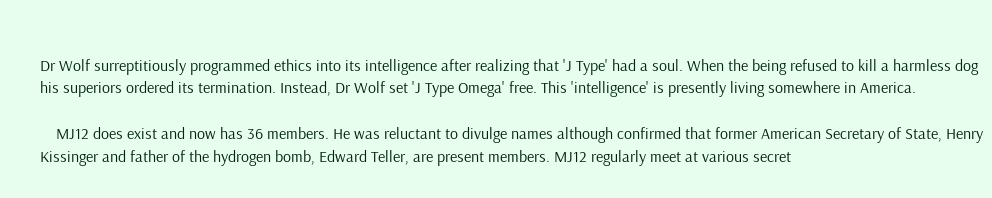Dr Wolf surreptitiously programmed ethics into its intelligence after realizing that 'J Type' had a soul. When the being refused to kill a harmless dog his superiors ordered its termination. Instead, Dr Wolf set 'J Type Omega' free. This 'intelligence' is presently living somewhere in America.

    MJ12 does exist and now has 36 members. He was reluctant to divulge names although confirmed that former American Secretary of State, Henry Kissinger and father of the hydrogen bomb, Edward Teller, are present members. MJ12 regularly meet at various secret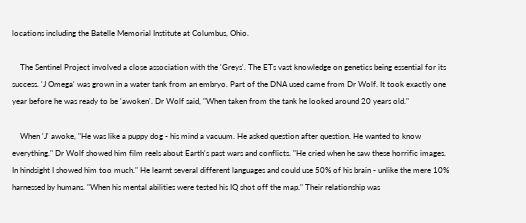locations including the Batelle Memorial Institute at Columbus, Ohio.

    The Sentinel Project involved a close association with the 'Greys'. The ETs vast knowledge on genetics being essential for its success. 'J Omega' was grown in a water tank from an embryo. Part of the DNA used came from Dr Wolf. It took exactly one year before he was ready to be 'awoken'. Dr Wolf said, "When taken from the tank he looked around 20 years old."

    When 'J' awoke, "He was like a puppy dog - his mind a vacuum. He asked question after question. He wanted to know everything." Dr Wolf showed him film reels about Earth's past wars and conflicts. "He cried when he saw these horrific images. In hindsight I showed him too much." He learnt several different languages and could use 50% of his brain - unlike the mere 10% harnessed by humans. "When his mental abilities were tested his IQ shot off the map." Their relationship was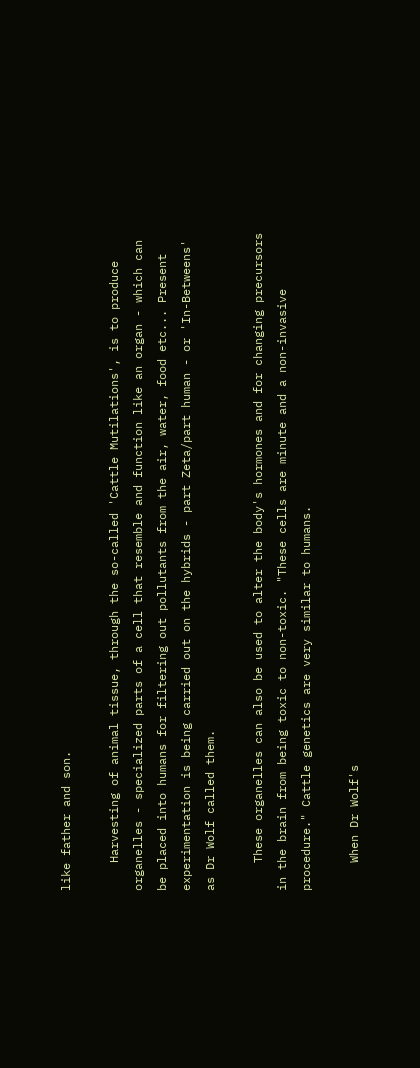like father and son.

    Harvesting of animal tissue, through the so-called 'Cattle Mutilations', is to produce organelles - specialized parts of a cell that resemble and function like an organ - which can be placed into humans for filtering out pollutants from the air, water, food etc... Present experimentation is being carried out on the hybrids - part Zeta/part human - or 'In-Betweens' as Dr Wolf called them.

    These organelles can also be used to alter the body's hormones and for changing precursors in the brain from being toxic to non-toxic. "These cells are minute and a non-invasive procedure." Cattle genetics are very similar to humans.

    When Dr Wolf's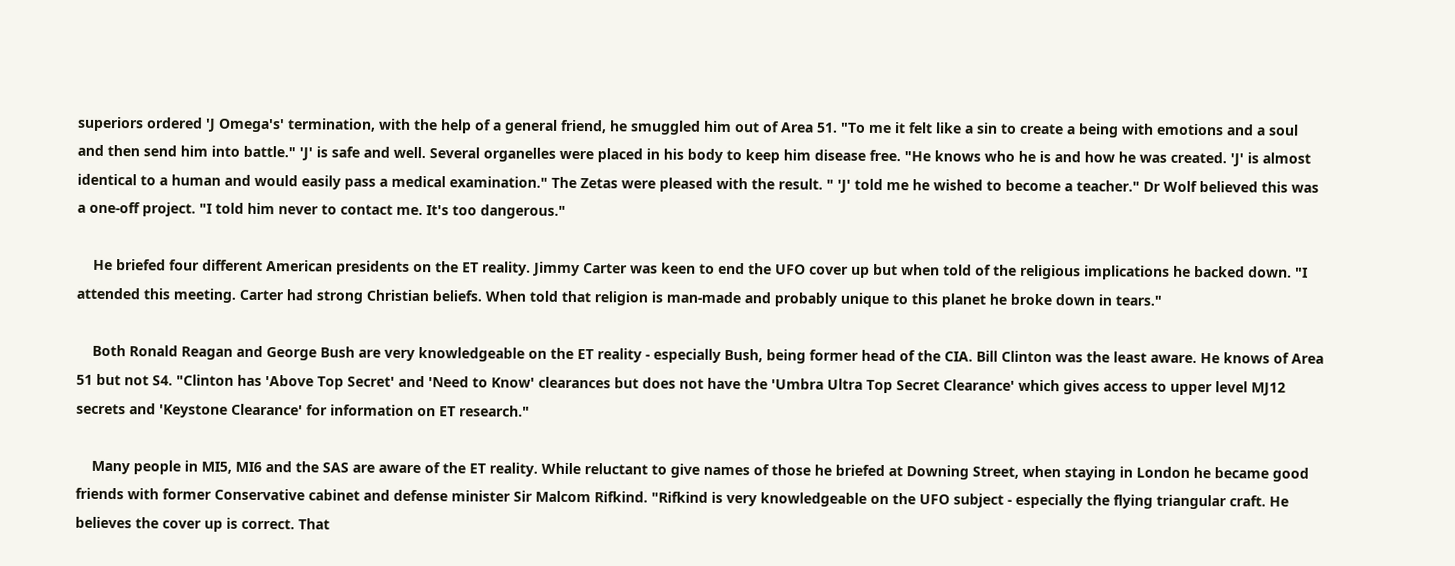superiors ordered 'J Omega's' termination, with the help of a general friend, he smuggled him out of Area 51. "To me it felt like a sin to create a being with emotions and a soul and then send him into battle." 'J' is safe and well. Several organelles were placed in his body to keep him disease free. "He knows who he is and how he was created. 'J' is almost identical to a human and would easily pass a medical examination." The Zetas were pleased with the result. " 'J' told me he wished to become a teacher." Dr Wolf believed this was a one-off project. "I told him never to contact me. It's too dangerous."

    He briefed four different American presidents on the ET reality. Jimmy Carter was keen to end the UFO cover up but when told of the religious implications he backed down. "I attended this meeting. Carter had strong Christian beliefs. When told that religion is man-made and probably unique to this planet he broke down in tears."

    Both Ronald Reagan and George Bush are very knowledgeable on the ET reality - especially Bush, being former head of the CIA. Bill Clinton was the least aware. He knows of Area 51 but not S4. "Clinton has 'Above Top Secret' and 'Need to Know' clearances but does not have the 'Umbra Ultra Top Secret Clearance' which gives access to upper level MJ12 secrets and 'Keystone Clearance' for information on ET research."

    Many people in MI5, MI6 and the SAS are aware of the ET reality. While reluctant to give names of those he briefed at Downing Street, when staying in London he became good friends with former Conservative cabinet and defense minister Sir Malcom Rifkind. "Rifkind is very knowledgeable on the UFO subject - especially the flying triangular craft. He believes the cover up is correct. That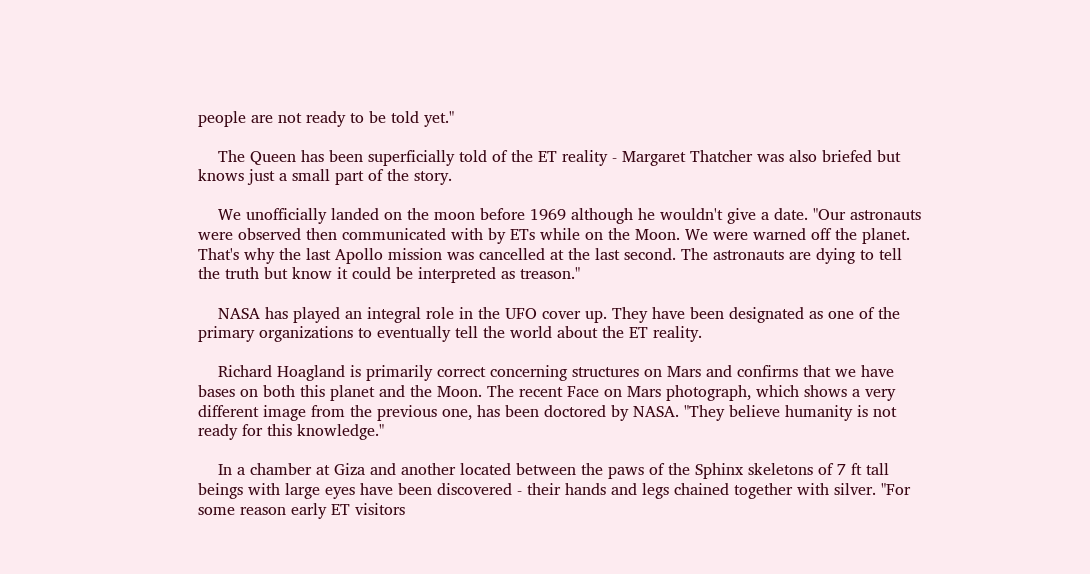people are not ready to be told yet."

    The Queen has been superficially told of the ET reality - Margaret Thatcher was also briefed but knows just a small part of the story.

    We unofficially landed on the moon before 1969 although he wouldn't give a date. "Our astronauts were observed then communicated with by ETs while on the Moon. We were warned off the planet. That's why the last Apollo mission was cancelled at the last second. The astronauts are dying to tell the truth but know it could be interpreted as treason."

    NASA has played an integral role in the UFO cover up. They have been designated as one of the primary organizations to eventually tell the world about the ET reality.

    Richard Hoagland is primarily correct concerning structures on Mars and confirms that we have bases on both this planet and the Moon. The recent Face on Mars photograph, which shows a very different image from the previous one, has been doctored by NASA. "They believe humanity is not ready for this knowledge."

    In a chamber at Giza and another located between the paws of the Sphinx skeletons of 7 ft tall beings with large eyes have been discovered - their hands and legs chained together with silver. "For some reason early ET visitors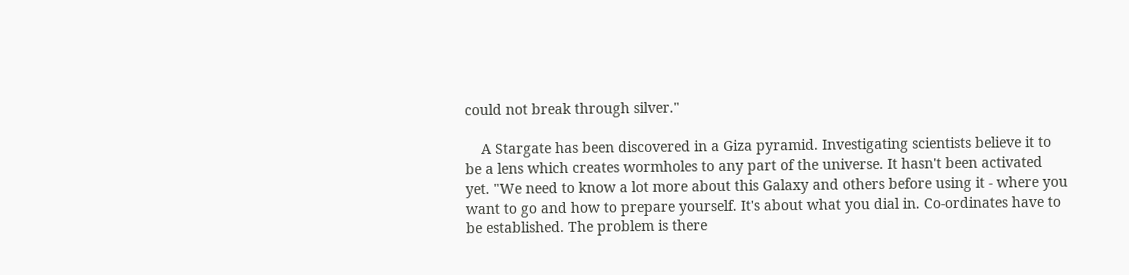could not break through silver."

    A Stargate has been discovered in a Giza pyramid. Investigating scientists believe it to be a lens which creates wormholes to any part of the universe. It hasn't been activated yet. "We need to know a lot more about this Galaxy and others before using it - where you want to go and how to prepare yourself. It's about what you dial in. Co-ordinates have to be established. The problem is there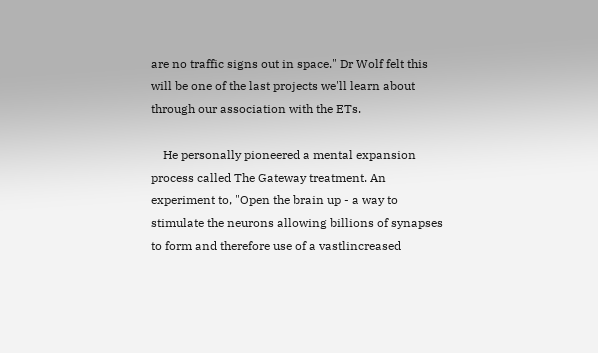are no traffic signs out in space." Dr Wolf felt this will be one of the last projects we'll learn about through our association with the ETs.

    He personally pioneered a mental expansion process called The Gateway treatment. An experiment to, "Open the brain up - a way to stimulate the neurons allowing billions of synapses to form and therefore use of a vastlincreased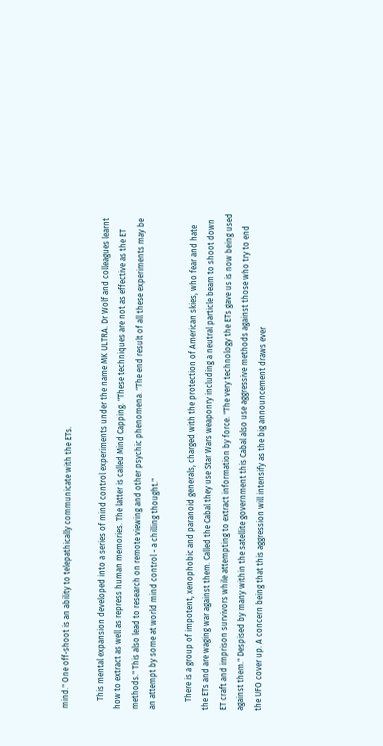mind." One off-shoot is an ability to telepathically communicate with the ETs.

    This mental expansion developed into a series of mind control experiments under the name MK ULTRA. Dr Wolf and colleagues learnt how to extract as well as repress human memories. The latter is called Mind Capping. "These techniques are not as effective as the ET methods." This also lead to research on remote viewing and other psychic phenomena. "The end result of all these experiments may be an attempt by some at world mind control - a chilling thought."

    There is a group of impotent, xenophobic and paranoid generals, charged with the protection of American skies, who fear and hate the ETs and are waging war against them. Called the Cabal they use Star Wars weaponry including a neutral particle beam to shoot down ET craft and imprison survivors while attempting to extract information by force. "The very technology the ETs gave us is now being used against them." Despised by many within the satellite government this Cabal also use aggressive methods against those who try to end the UFO cover up. A concern being that this aggression will intensify as the big announcement draws ever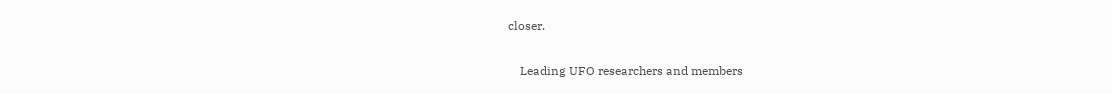closer.

    Leading UFO researchers and members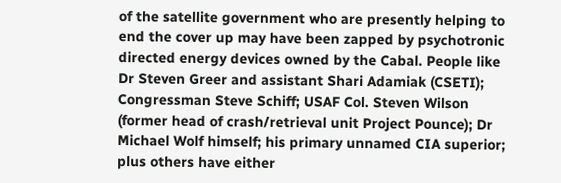of the satellite government who are presently helping to end the cover up may have been zapped by psychotronic directed energy devices owned by the Cabal. People like Dr Steven Greer and assistant Shari Adamiak (CSETI); Congressman Steve Schiff; USAF Col. Steven Wilson (former head of crash/retrieval unit Project Pounce); Dr Michael Wolf himself; his primary unnamed CIA superior; plus others have either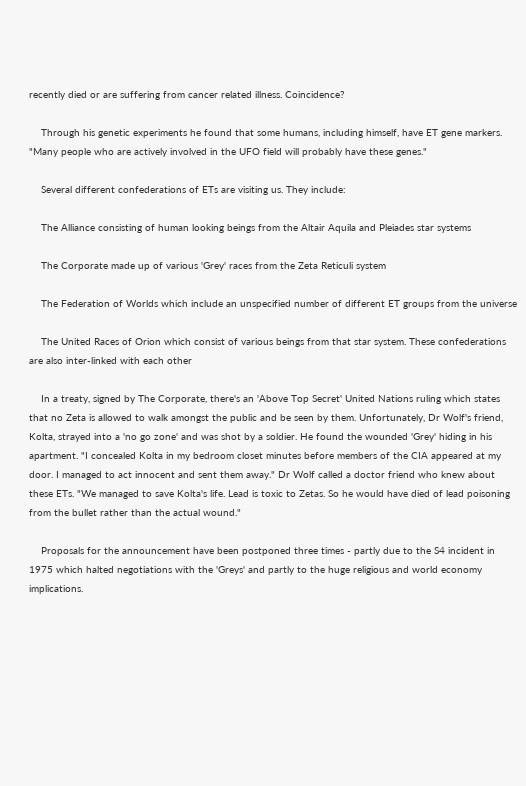recently died or are suffering from cancer related illness. Coincidence?

    Through his genetic experiments he found that some humans, including himself, have ET gene markers. "Many people who are actively involved in the UFO field will probably have these genes."

    Several different confederations of ETs are visiting us. They include:

    The Alliance consisting of human looking beings from the Altair Aquila and Pleiades star systems

    The Corporate made up of various 'Grey' races from the Zeta Reticuli system

    The Federation of Worlds which include an unspecified number of different ET groups from the universe

    The United Races of Orion which consist of various beings from that star system. These confederations are also inter-linked with each other

    In a treaty, signed by The Corporate, there's an 'Above Top Secret' United Nations ruling which states that no Zeta is allowed to walk amongst the public and be seen by them. Unfortunately, Dr Wolf's friend, Kolta, strayed into a 'no go zone' and was shot by a soldier. He found the wounded 'Grey' hiding in his apartment. "I concealed Kolta in my bedroom closet minutes before members of the CIA appeared at my door. I managed to act innocent and sent them away." Dr Wolf called a doctor friend who knew about these ETs. "We managed to save Kolta's life. Lead is toxic to Zetas. So he would have died of lead poisoning from the bullet rather than the actual wound."

    Proposals for the announcement have been postponed three times - partly due to the S4 incident in 1975 which halted negotiations with the 'Greys' and partly to the huge religious and world economy implications.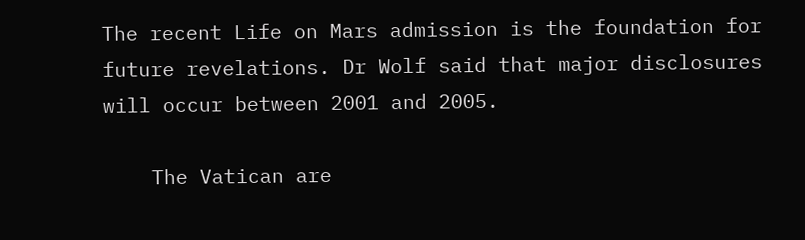The recent Life on Mars admission is the foundation for future revelations. Dr Wolf said that major disclosures will occur between 2001 and 2005.

    The Vatican are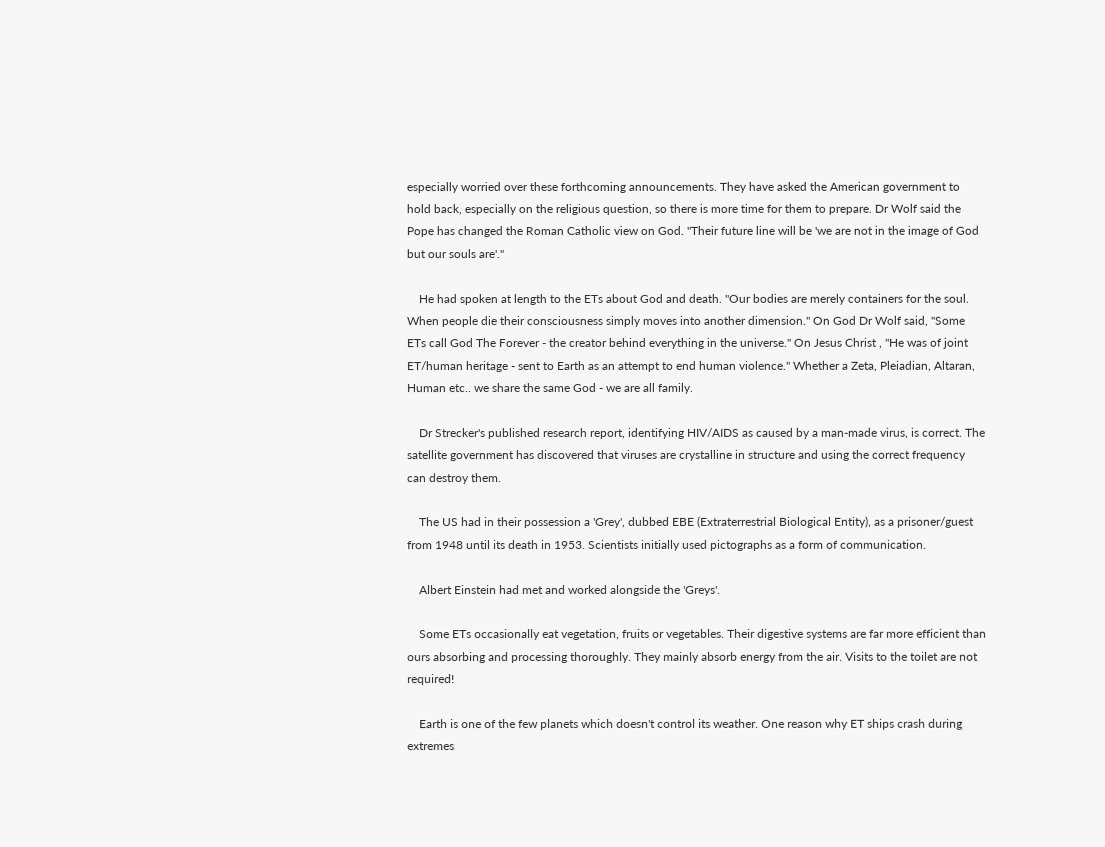especially worried over these forthcoming announcements. They have asked the American government to hold back, especially on the religious question, so there is more time for them to prepare. Dr Wolf said the Pope has changed the Roman Catholic view on God. "Their future line will be 'we are not in the image of God but our souls are'."

    He had spoken at length to the ETs about God and death. "Our bodies are merely containers for the soul. When people die their consciousness simply moves into another dimension." On God Dr Wolf said, "Some ETs call God The Forever - the creator behind everything in the universe." On Jesus Christ , "He was of joint ET/human heritage - sent to Earth as an attempt to end human violence." Whether a Zeta, Pleiadian, Altaran, Human etc.. we share the same God - we are all family.

    Dr Strecker's published research report, identifying HIV/AIDS as caused by a man-made virus, is correct. The satellite government has discovered that viruses are crystalline in structure and using the correct frequency can destroy them.

    The US had in their possession a 'Grey', dubbed EBE (Extraterrestrial Biological Entity), as a prisoner/guest from 1948 until its death in 1953. Scientists initially used pictographs as a form of communication.

    Albert Einstein had met and worked alongside the 'Greys'.

    Some ETs occasionally eat vegetation, fruits or vegetables. Their digestive systems are far more efficient than ours absorbing and processing thoroughly. They mainly absorb energy from the air. Visits to the toilet are not required!

    Earth is one of the few planets which doesn't control its weather. One reason why ET ships crash during extremes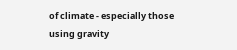of climate - especially those using gravity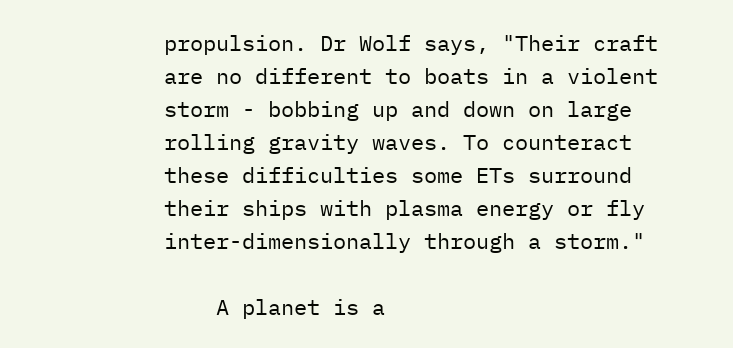propulsion. Dr Wolf says, "Their craft are no different to boats in a violent storm - bobbing up and down on large rolling gravity waves. To counteract these difficulties some ETs surround their ships with plasma energy or fly inter-dimensionally through a storm."

    A planet is a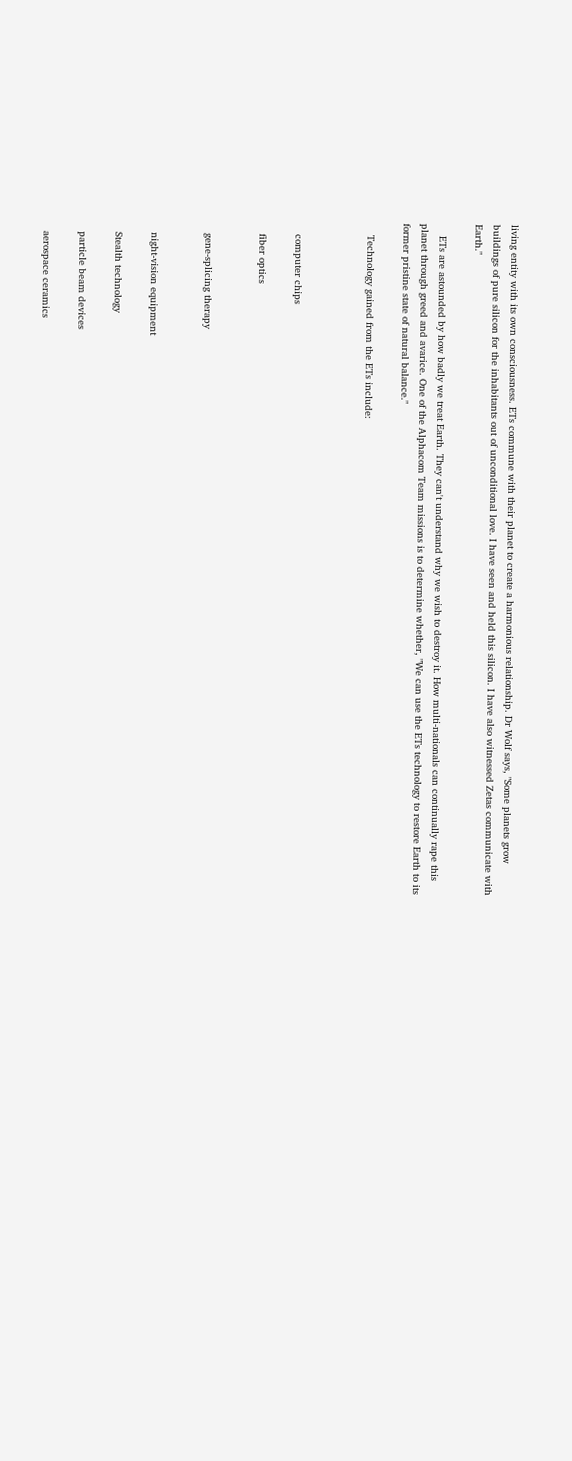living entity with its own consciousness. ETs commune with their planet to create a harmonious relationship. Dr Wolf says, "Some planets grow buildings of pure silicon for the inhabitants out of unconditional love. I have seen and held this silicon. I have also witnessed Zetas communicate with Earth."

    ETs are astounded by how badly we treat Earth. They can't understand why we wish to destroy it. How multi-nationals can continually rape this planet through greed and avarice. One of the Alphacom Team missions is to determine whether, "We can use the ETs technology to restore Earth to its former pristine state of natural balance."

    Technology gained from the ETs include:



    computer chips

    fiber optics


    gene-splicing therapy


    night-vision equipment

    Stealth technology

    particle beam devices

    aerospace ceramics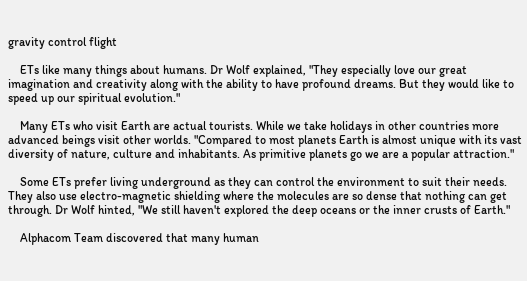gravity control flight

    ETs like many things about humans. Dr Wolf explained, "They especially love our great imagination and creativity along with the ability to have profound dreams. But they would like to speed up our spiritual evolution."

    Many ETs who visit Earth are actual tourists. While we take holidays in other countries more advanced beings visit other worlds. "Compared to most planets Earth is almost unique with its vast diversity of nature, culture and inhabitants. As primitive planets go we are a popular attraction."

    Some ETs prefer living underground as they can control the environment to suit their needs. They also use electro-magnetic shielding where the molecules are so dense that nothing can get through. Dr Wolf hinted, "We still haven't explored the deep oceans or the inner crusts of Earth."

    Alphacom Team discovered that many human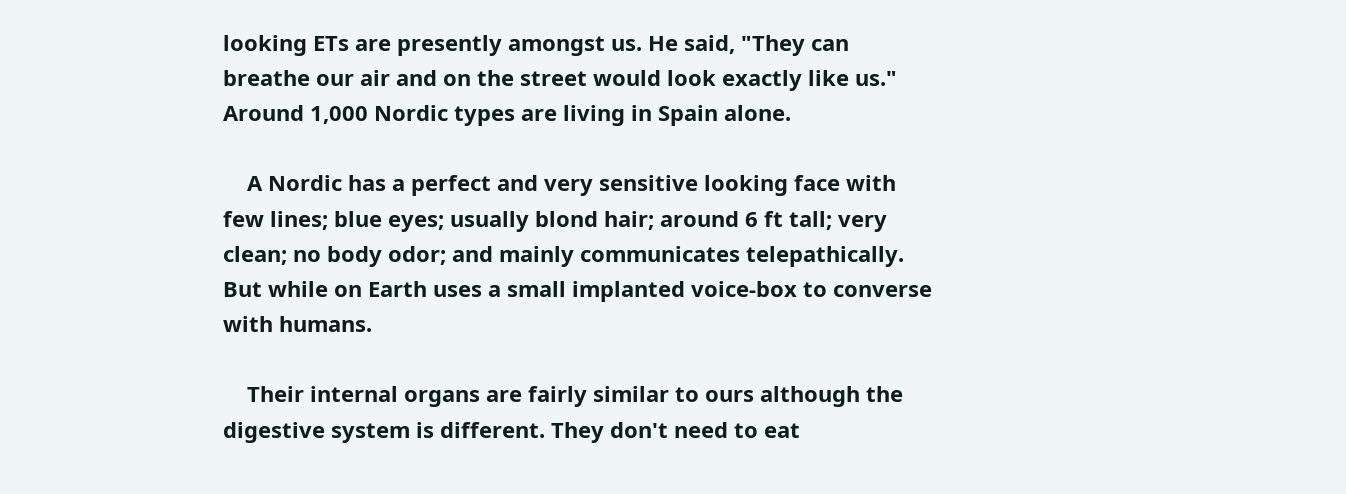looking ETs are presently amongst us. He said, "They can breathe our air and on the street would look exactly like us." Around 1,000 Nordic types are living in Spain alone.

    A Nordic has a perfect and very sensitive looking face with few lines; blue eyes; usually blond hair; around 6 ft tall; very clean; no body odor; and mainly communicates telepathically. But while on Earth uses a small implanted voice-box to converse with humans.

    Their internal organs are fairly similar to ours although the digestive system is different. They don't need to eat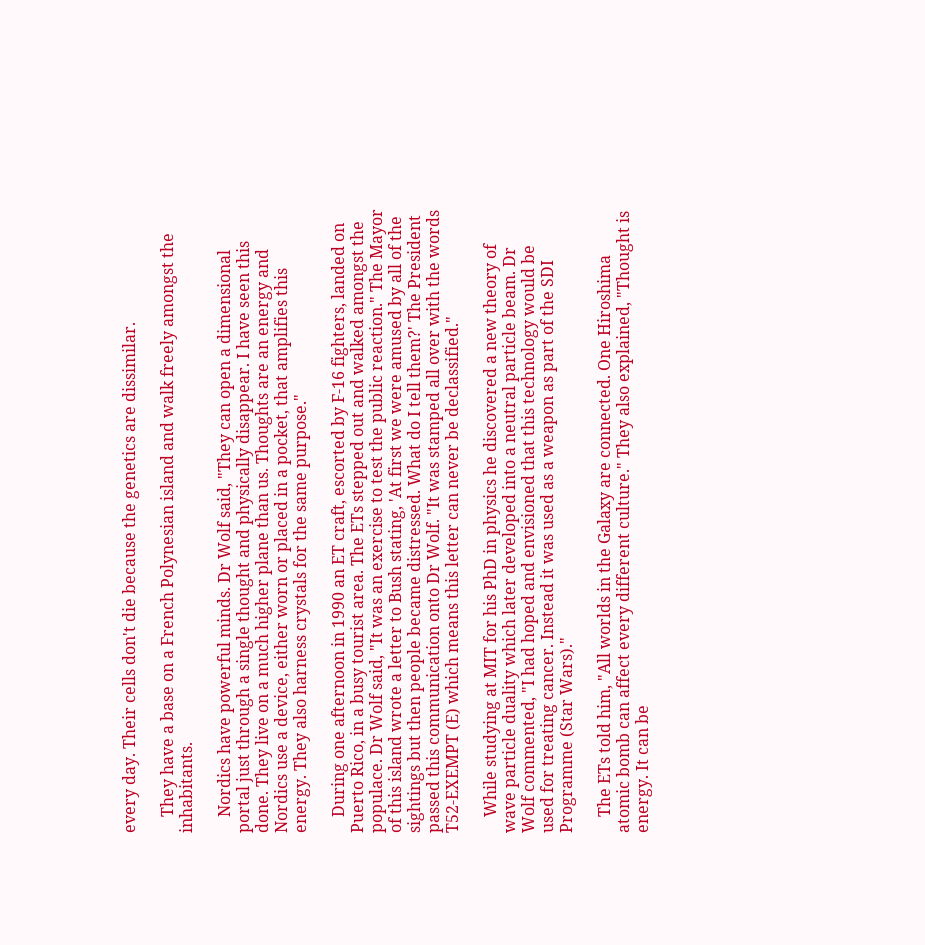every day. Their cells don't die because the genetics are dissimilar.

    They have a base on a French Polynesian island and walk freely amongst the inhabitants.

    Nordics have powerful minds. Dr Wolf said, "They can open a dimensional portal just through a single thought and physically disappear. I have seen this done. They live on a much higher plane than us. Thoughts are an energy and Nordics use a device, either worn or placed in a pocket, that amplifies this energy. They also harness crystals for the same purpose."

    During one afternoon in 1990 an ET craft, escorted by F-16 fighters, landed on Puerto Rico, in a busy tourist area. The ETs stepped out and walked amongst the populace. Dr Wolf said, "It was an exercise to test the public reaction." The Mayor of this island wrote a letter to Bush stating, 'At first we were amused by all of the sightings but then people became distressed. What do I tell them?' The President passed this communication onto Dr Wolf. "It was stamped all over with the words T52-EXEMPT (E) which means this letter can never be declassified."

    While studying at MIT for his PhD in physics he discovered a new theory of wave particle duality which later developed into a neutral particle beam. Dr Wolf commented, "I had hoped and envisioned that this technology would be used for treating cancer. Instead it was used as a weapon as part of the SDI Programme (Star Wars)."

    The ETs told him, "All worlds in the Galaxy are connected. One Hiroshima atomic bomb can affect every different culture." They also explained, "Thought is energy. It can be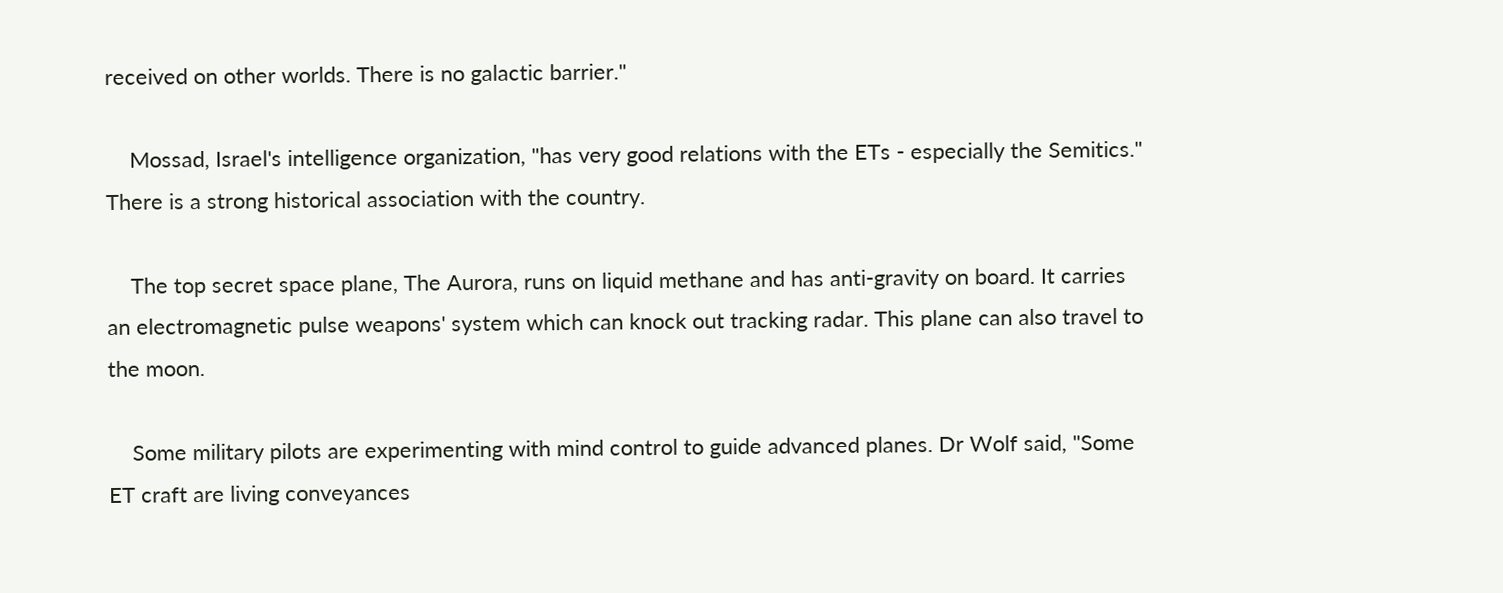received on other worlds. There is no galactic barrier."

    Mossad, Israel's intelligence organization, "has very good relations with the ETs - especially the Semitics." There is a strong historical association with the country.

    The top secret space plane, The Aurora, runs on liquid methane and has anti-gravity on board. It carries an electromagnetic pulse weapons' system which can knock out tracking radar. This plane can also travel to the moon.

    Some military pilots are experimenting with mind control to guide advanced planes. Dr Wolf said, "Some ET craft are living conveyances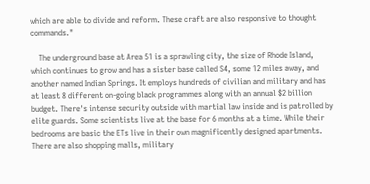which are able to divide and reform. These craft are also responsive to thought commands."

    The underground base at Area 51 is a sprawling city, the size of Rhode Island, which continues to grow and has a sister base called S4, some 12 miles away, and another named Indian Springs. It employs hundreds of civilian and military and has at least 8 different on-going black programmes along with an annual $2 billion budget. There's intense security outside with martial law inside and is patrolled by elite guards. Some scientists live at the base for 6 months at a time. While their bedrooms are basic the ETs live in their own magnificently designed apartments. There are also shopping malls, military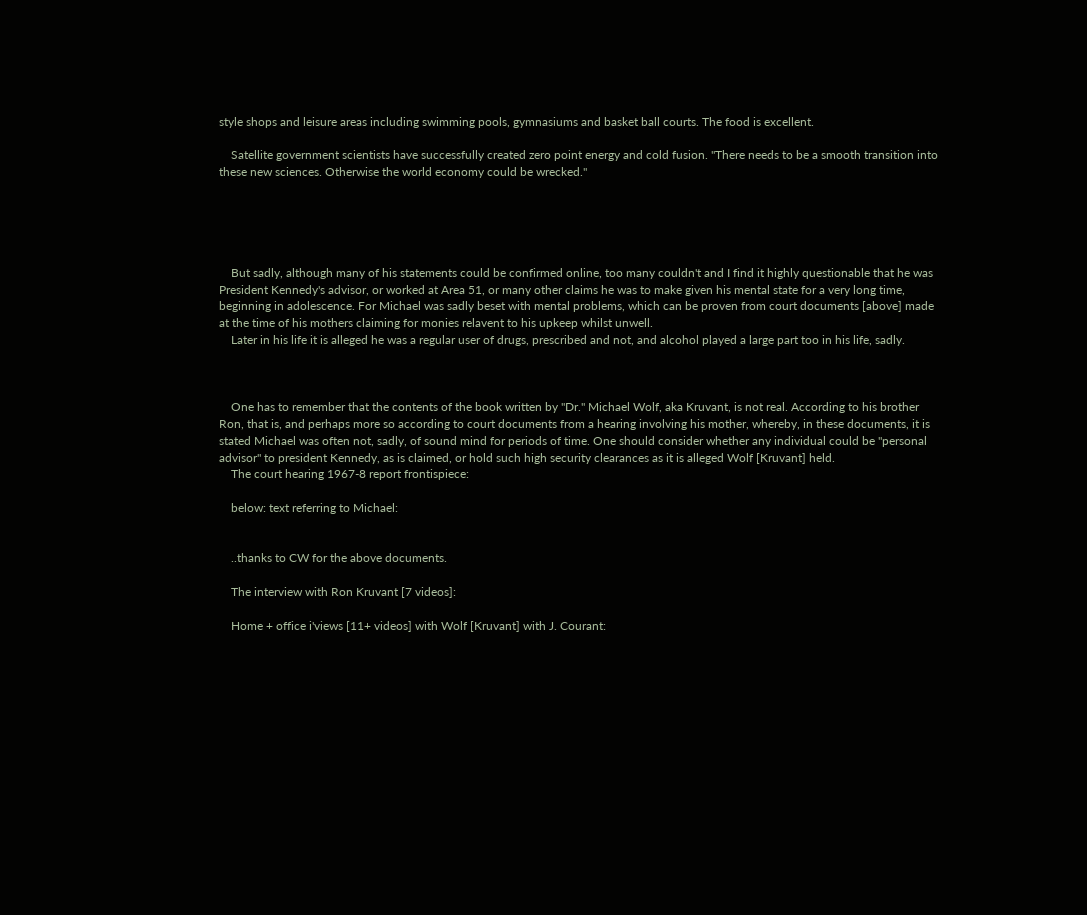style shops and leisure areas including swimming pools, gymnasiums and basket ball courts. The food is excellent.

    Satellite government scientists have successfully created zero point energy and cold fusion. "There needs to be a smooth transition into these new sciences. Otherwise the world economy could be wrecked."





    But sadly, although many of his statements could be confirmed online, too many couldn't and I find it highly questionable that he was President Kennedy's advisor, or worked at Area 51, or many other claims he was to make given his mental state for a very long time, beginning in adolescence. For Michael was sadly beset with mental problems, which can be proven from court documents [above] made at the time of his mothers claiming for monies relavent to his upkeep whilst unwell.
    Later in his life it is alleged he was a regular user of drugs, prescribed and not, and alcohol played a large part too in his life, sadly.



    One has to remember that the contents of the book written by "Dr." Michael Wolf, aka Kruvant, is not real. According to his brother Ron, that is, and perhaps more so according to court documents from a hearing involving his mother, whereby, in these documents, it is stated Michael was often not, sadly, of sound mind for periods of time. One should consider whether any individual could be "personal advisor" to president Kennedy, as is claimed, or hold such high security clearances as it is alleged Wolf [Kruvant] held.
    The court hearing 1967-8 report frontispiece:

    below: text referring to Michael:


    ..thanks to CW for the above documents.

    The interview with Ron Kruvant [7 videos]:

    Home + office i'views [11+ videos] with Wolf [Kruvant] with J. Courant: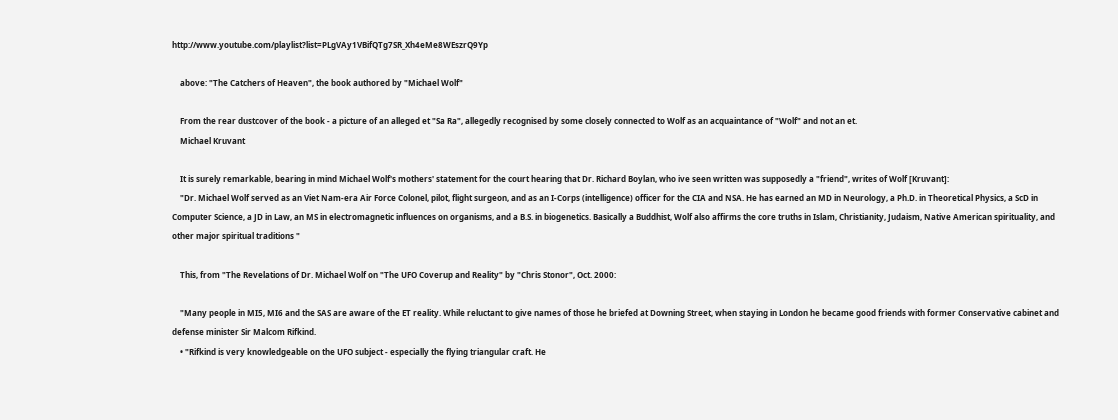http://www.youtube.com/playlist?list=PLgVAy1VBifQTg7SR_Xh4eMe8WEszrQ9Yp

    above: "The Catchers of Heaven", the book authored by "Michael Wolf"

    From the rear dustcover of the book - a picture of an alleged et "Sa Ra", allegedly recognised by some closely connected to Wolf as an acquaintance of "Wolf" and not an et.
    Michael Kruvant

    It is surely remarkable, bearing in mind Michael Wolf's mothers' statement for the court hearing that Dr. Richard Boylan, who ive seen written was supposedly a "friend", writes of Wolf [Kruvant]:
    "Dr. Michael Wolf served as an Viet Nam-era Air Force Colonel, pilot, flight surgeon, and as an I-Corps (intelligence) officer for the CIA and NSA. He has earned an MD in Neurology, a Ph.D. in Theoretical Physics, a ScD in Computer Science, a JD in Law, an MS in electromagnetic influences on organisms, and a B.S. in biogenetics. Basically a Buddhist, Wolf also affirms the core truths in Islam, Christianity, Judaism, Native American spirituality, and other major spiritual traditions "

    This, from "The Revelations of Dr. Michael Wolf on "The UFO Coverup and Reality" by "Chris Stonor", Oct. 2000:

    "Many people in MI5, MI6 and the SAS are aware of the ET reality. While reluctant to give names of those he briefed at Downing Street, when staying in London he became good friends with former Conservative cabinet and defense minister Sir Malcom Rifkind.
    • "Rifkind is very knowledgeable on the UFO subject - especially the flying triangular craft. He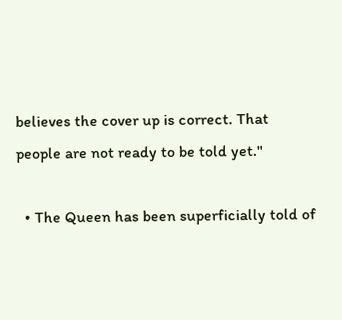believes the cover up is correct. That people are not ready to be told yet."

  • The Queen has been superficially told of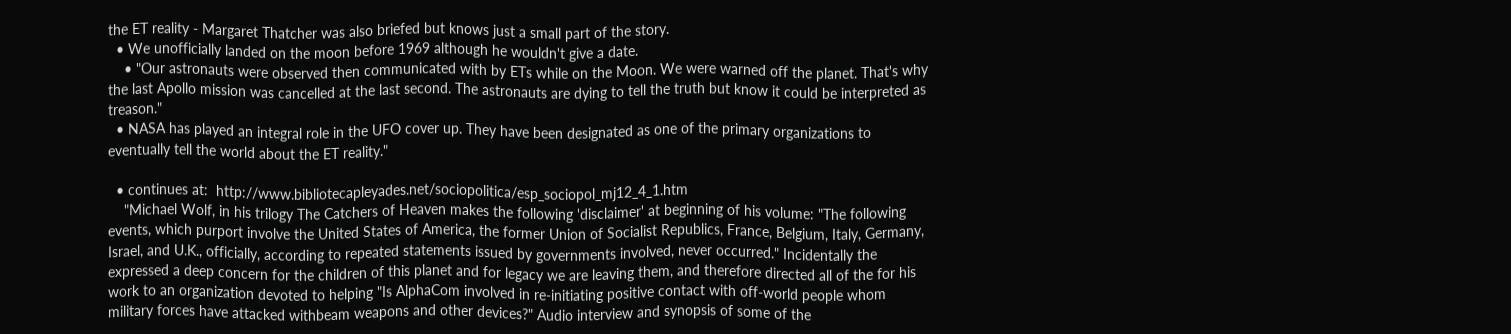the ET reality - Margaret Thatcher was also briefed but knows just a small part of the story.
  • We unofficially landed on the moon before 1969 although he wouldn't give a date.
    • "Our astronauts were observed then communicated with by ETs while on the Moon. We were warned off the planet. That's why the last Apollo mission was cancelled at the last second. The astronauts are dying to tell the truth but know it could be interpreted as treason."
  • NASA has played an integral role in the UFO cover up. They have been designated as one of the primary organizations to eventually tell the world about the ET reality."

  • continues at:  http://www.bibliotecapleyades.net/sociopolitica/esp_sociopol_mj12_4_1.htm
    "Michael Wolf, in his trilogy The Catchers of Heaven makes the following 'disclaimer' at beginning of his volume: "The following events, which purport involve the United States of America, the former Union of Socialist Republics, France, Belgium, Italy, Germany, Israel, and U.K., officially, according to repeated statements issued by governments involved, never occurred." Incidentally the expressed a deep concern for the children of this planet and for legacy we are leaving them, and therefore directed all of the for his work to an organization devoted to helping "Is AlphaCom involved in re-initiating positive contact with off-world people whom military forces have attacked withbeam weapons and other devices?" Audio interview and synopsis of some of the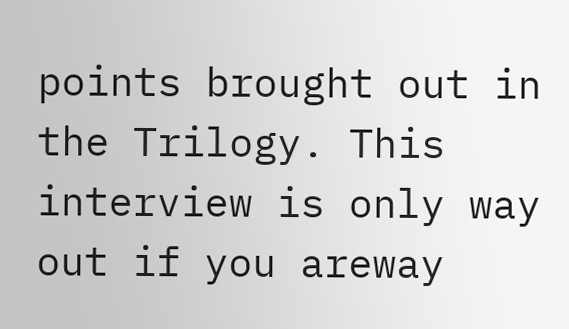points brought out in the Trilogy. This interview is only way out if you areway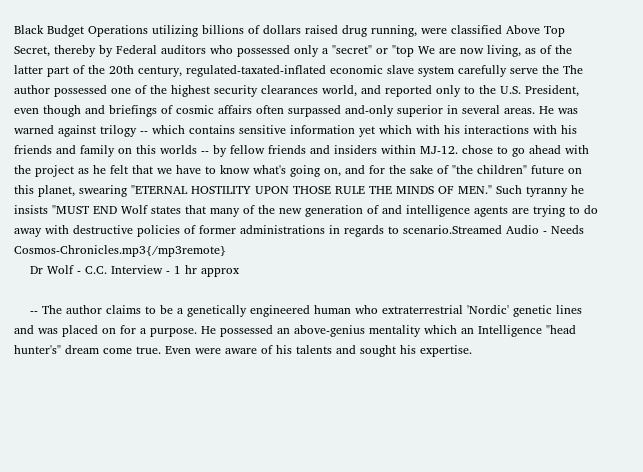Black Budget Operations utilizing billions of dollars raised drug running, were classified Above Top Secret, thereby by Federal auditors who possessed only a "secret" or "top We are now living, as of the latter part of the 20th century, regulated-taxated-inflated economic slave system carefully serve the The author possessed one of the highest security clearances world, and reported only to the U.S. President, even though and briefings of cosmic affairs often surpassed and-only superior in several areas. He was warned against trilogy -- which contains sensitive information yet which with his interactions with his friends and family on this worlds -- by fellow friends and insiders within MJ-12. chose to go ahead with the project as he felt that we have to know what's going on, and for the sake of "the children" future on this planet, swearing "ETERNAL HOSTILITY UPON THOSE RULE THE MINDS OF MEN." Such tyranny he insists "MUST END Wolf states that many of the new generation of and intelligence agents are trying to do away with destructive policies of former administrations in regards to scenario.Streamed Audio - Needs Cosmos-Chronicles.mp3{/mp3remote}
    Dr Wolf - C.C. Interview - 1 hr approx

    -- The author claims to be a genetically engineered human who extraterrestrial 'Nordic' genetic lines and was placed on for a purpose. He possessed an above-genius mentality which an Intelligence "head hunter's" dream come true. Even were aware of his talents and sought his expertise.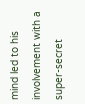mind led to his involvement with a super-secret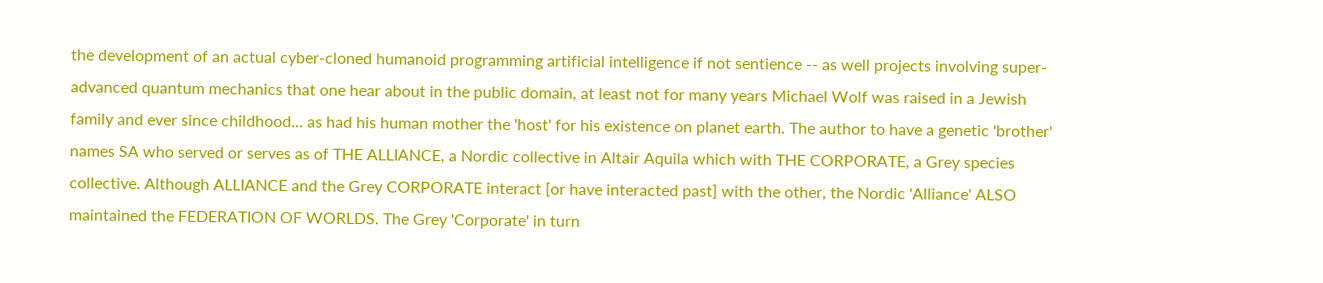the development of an actual cyber-cloned humanoid programming artificial intelligence if not sentience -- as well projects involving super-advanced quantum mechanics that one hear about in the public domain, at least not for many years Michael Wolf was raised in a Jewish family and ever since childhood... as had his human mother the 'host' for his existence on planet earth. The author to have a genetic 'brother' names SA who served or serves as of THE ALLIANCE, a Nordic collective in Altair Aquila which with THE CORPORATE, a Grey species collective. Although ALLIANCE and the Grey CORPORATE interact [or have interacted past] with the other, the Nordic 'Alliance' ALSO maintained the FEDERATION OF WORLDS. The Grey 'Corporate' in turn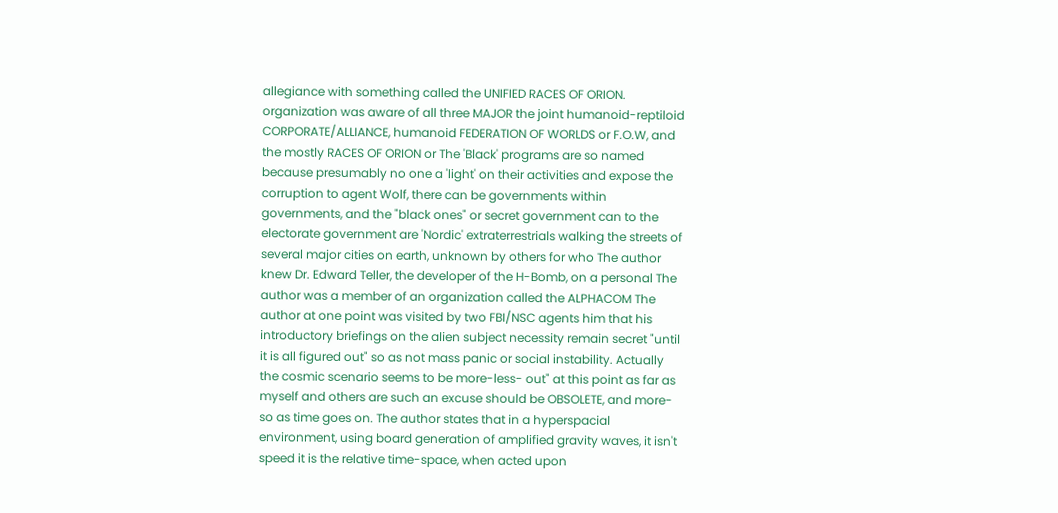allegiance with something called the UNIFIED RACES OF ORION. organization was aware of all three MAJOR the joint humanoid-reptiloid CORPORATE/ALLIANCE, humanoid FEDERATION OF WORLDS or F.O.W, and the mostly RACES OF ORION or The 'Black' programs are so named because presumably no one a 'light' on their activities and expose the corruption to agent Wolf, there can be governments within governments, and the "black ones" or secret government can to the electorate government are 'Nordic' extraterrestrials walking the streets of several major cities on earth, unknown by others for who The author knew Dr. Edward Teller, the developer of the H-Bomb, on a personal The author was a member of an organization called the ALPHACOM The author at one point was visited by two FBI/NSC agents him that his introductory briefings on the alien subject necessity remain secret "until it is all figured out" so as not mass panic or social instability. Actually the cosmic scenario seems to be more-less- out" at this point as far as myself and others are such an excuse should be OBSOLETE, and more-so as time goes on. The author states that in a hyperspacial environment, using board generation of amplified gravity waves, it isn't speed it is the relative time-space, when acted upon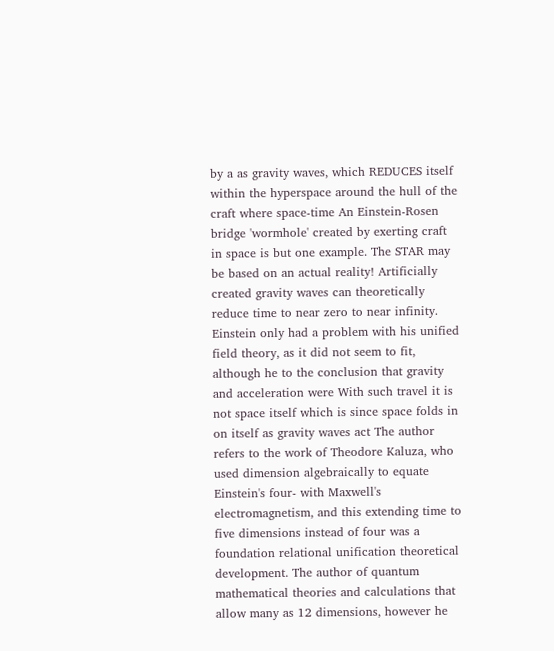by a as gravity waves, which REDUCES itself within the hyperspace around the hull of the craft where space-time An Einstein-Rosen bridge 'wormhole' created by exerting craft in space is but one example. The STAR may be based on an actual reality! Artificially created gravity waves can theoretically reduce time to near zero to near infinity. Einstein only had a problem with his unified field theory, as it did not seem to fit, although he to the conclusion that gravity and acceleration were With such travel it is not space itself which is since space folds in on itself as gravity waves act The author refers to the work of Theodore Kaluza, who used dimension algebraically to equate Einstein's four- with Maxwell's electromagnetism, and this extending time to five dimensions instead of four was a foundation relational unification theoretical development. The author of quantum mathematical theories and calculations that allow many as 12 dimensions, however he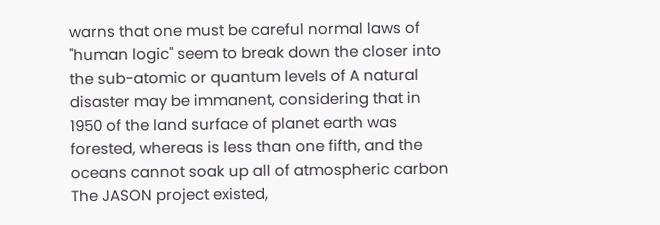warns that one must be careful normal laws of "human logic" seem to break down the closer into the sub-atomic or quantum levels of A natural disaster may be immanent, considering that in 1950 of the land surface of planet earth was forested, whereas is less than one fifth, and the oceans cannot soak up all of atmospheric carbon The JASON project existed,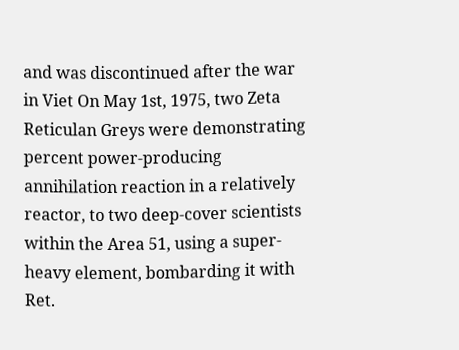and was discontinued after the war in Viet On May 1st, 1975, two Zeta Reticulan Greys were demonstrating percent power-producing annihilation reaction in a relatively reactor, to two deep-cover scientists within the Area 51, using a super-heavy element, bombarding it with Ret.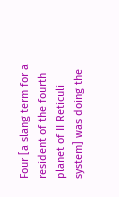Four [a slang term for a resident of the fourth planet of II Reticuli system] was doing the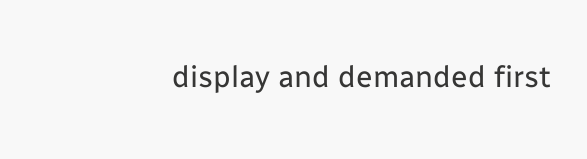display and demanded first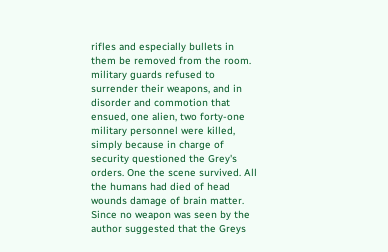rifles and especially bullets in them be removed from the room. military guards refused to surrender their weapons, and in disorder and commotion that ensued, one alien, two forty-one military personnel were killed, simply because in charge of security questioned the Grey's orders. One the scene survived. All the humans had died of head wounds damage of brain matter. Since no weapon was seen by the author suggested that the Greys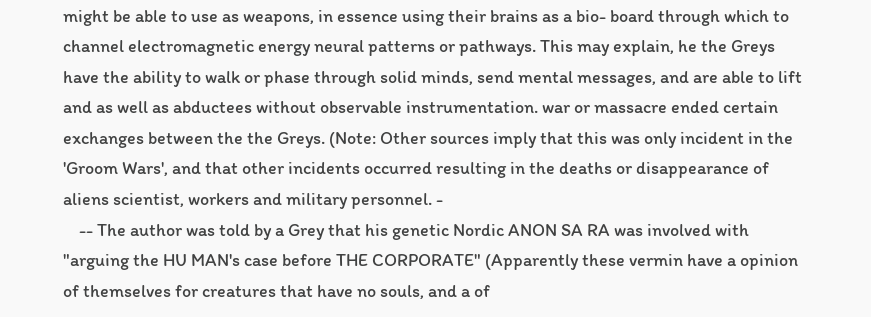might be able to use as weapons, in essence using their brains as a bio- board through which to channel electromagnetic energy neural patterns or pathways. This may explain, he the Greys have the ability to walk or phase through solid minds, send mental messages, and are able to lift and as well as abductees without observable instrumentation. war or massacre ended certain exchanges between the the Greys. (Note: Other sources imply that this was only incident in the 'Groom Wars', and that other incidents occurred resulting in the deaths or disappearance of aliens scientist, workers and military personnel. -
    -- The author was told by a Grey that his genetic Nordic ANON SA RA was involved with "arguing the HU MAN's case before THE CORPORATE" (Apparently these vermin have a opinion of themselves for creatures that have no souls, and a of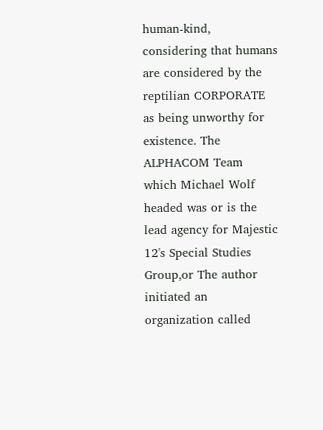human-kind, considering that humans are considered by the reptilian CORPORATE as being unworthy for existence. The ALPHACOM Team which Michael Wolf headed was or is the lead agency for Majestic 12's Special Studies Group,or The author initiated an organization called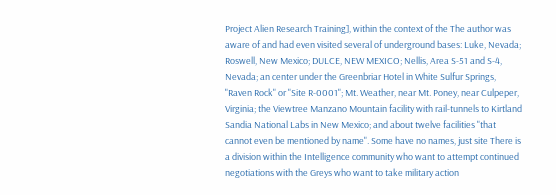Project Alien Research Training], within the context of the The author was aware of and had even visited several of underground bases: Luke, Nevada; Roswell, New Mexico; DULCE, NEW MEXICO; Nellis, Area S-51 and S-4, Nevada; an center under the Greenbriar Hotel in White Sulfur Springs, "Raven Rock" or "Site R-0001"; Mt. Weather, near Mt. Poney, near Culpeper, Virginia; the Viewtree Manzano Mountain facility with rail-tunnels to Kirtland Sandia National Labs in New Mexico; and about twelve facilities "that cannot even be mentioned by name". Some have no names, just site There is a division within the Intelligence community who want to attempt continued negotiations with the Greys who want to take military action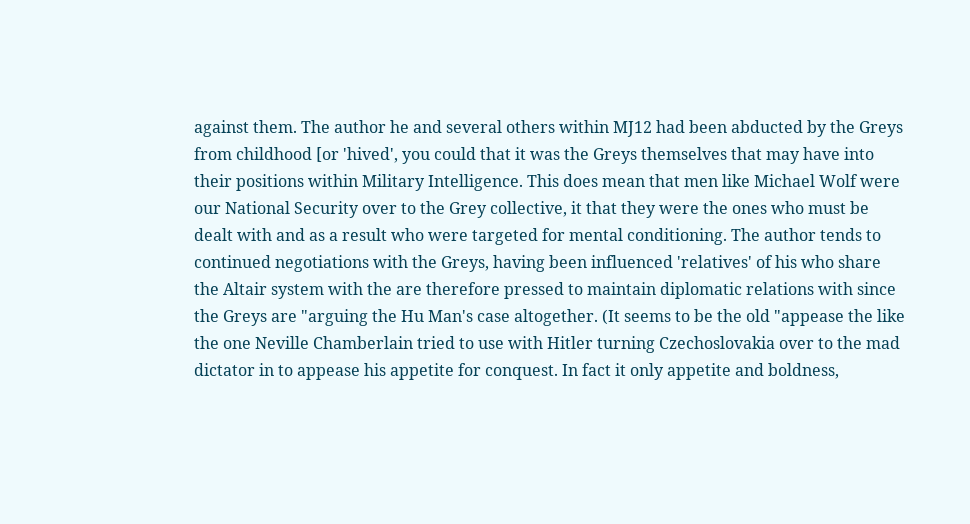against them. The author he and several others within MJ12 had been abducted by the Greys from childhood [or 'hived', you could that it was the Greys themselves that may have into their positions within Military Intelligence. This does mean that men like Michael Wolf were our National Security over to the Grey collective, it that they were the ones who must be dealt with and as a result who were targeted for mental conditioning. The author tends to continued negotiations with the Greys, having been influenced 'relatives' of his who share the Altair system with the are therefore pressed to maintain diplomatic relations with since the Greys are "arguing the Hu Man's case altogether. (It seems to be the old "appease the like the one Neville Chamberlain tried to use with Hitler turning Czechoslovakia over to the mad dictator in to appease his appetite for conquest. In fact it only appetite and boldness,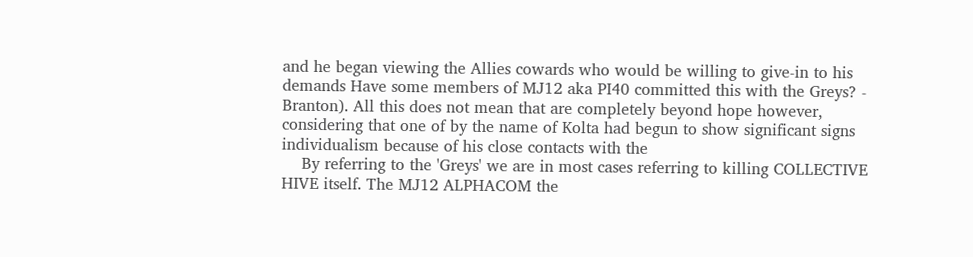and he began viewing the Allies cowards who would be willing to give-in to his demands Have some members of MJ12 aka PI40 committed this with the Greys? - Branton). All this does not mean that are completely beyond hope however, considering that one of by the name of Kolta had begun to show significant signs individualism because of his close contacts with the
    By referring to the 'Greys' we are in most cases referring to killing COLLECTIVE HIVE itself. The MJ12 ALPHACOM the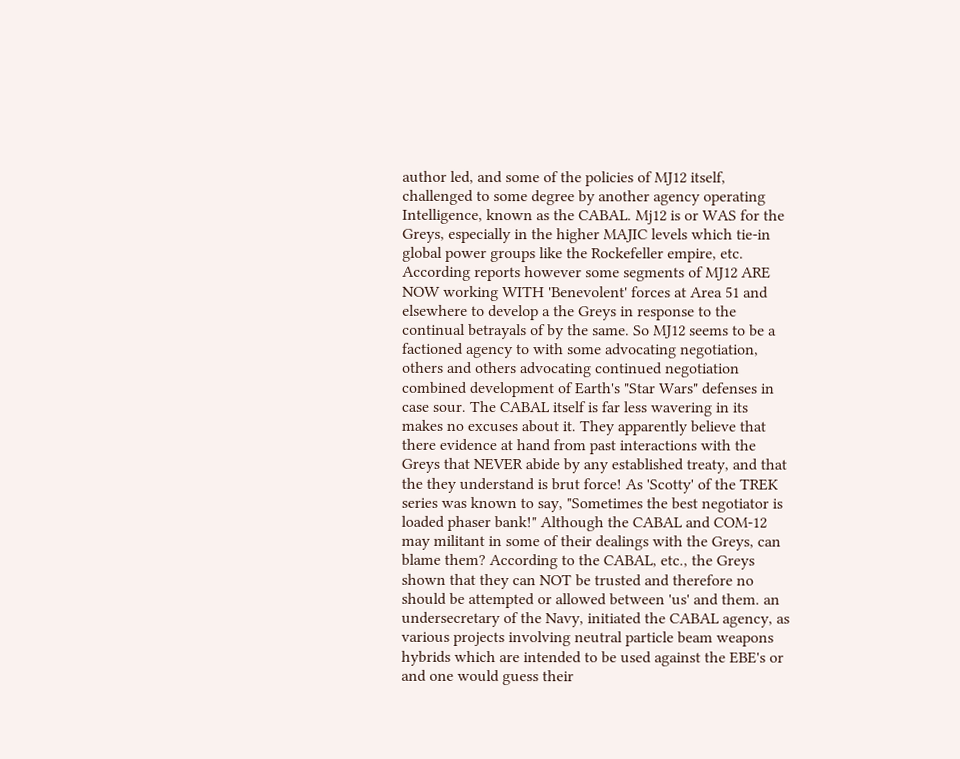author led, and some of the policies of MJ12 itself, challenged to some degree by another agency operating Intelligence, known as the CABAL. Mj12 is or WAS for the Greys, especially in the higher MAJIC levels which tie-in global power groups like the Rockefeller empire, etc. According reports however some segments of MJ12 ARE NOW working WITH 'Benevolent' forces at Area 51 and elsewhere to develop a the Greys in response to the continual betrayals of by the same. So MJ12 seems to be a factioned agency to with some advocating negotiation, others and others advocating continued negotiation combined development of Earth's "Star Wars" defenses in case sour. The CABAL itself is far less wavering in its makes no excuses about it. They apparently believe that there evidence at hand from past interactions with the Greys that NEVER abide by any established treaty, and that the they understand is brut force! As 'Scotty' of the TREK series was known to say, "Sometimes the best negotiator is loaded phaser bank!" Although the CABAL and COM-12 may militant in some of their dealings with the Greys, can blame them? According to the CABAL, etc., the Greys shown that they can NOT be trusted and therefore no should be attempted or allowed between 'us' and them. an undersecretary of the Navy, initiated the CABAL agency, as various projects involving neutral particle beam weapons hybrids which are intended to be used against the EBE's or and one would guess their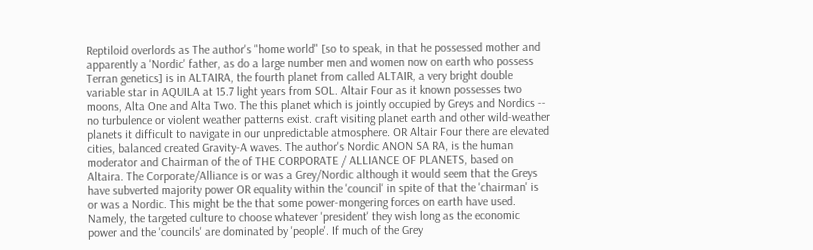Reptiloid overlords as The author's "home world" [so to speak, in that he possessed mother and apparently a 'Nordic' father, as do a large number men and women now on earth who possess Terran genetics] is in ALTAIRA, the fourth planet from called ALTAIR, a very bright double variable star in AQUILA at 15.7 light years from SOL. Altair Four as it known possesses two moons, Alta One and Alta Two. The this planet which is jointly occupied by Greys and Nordics -- no turbulence or violent weather patterns exist. craft visiting planet earth and other wild-weather planets it difficult to navigate in our unpredictable atmosphere. OR Altair Four there are elevated cities, balanced created Gravity-A waves. The author's Nordic ANON SA RA, is the human moderator and Chairman of the of THE CORPORATE / ALLIANCE OF PLANETS, based on Altaira. The Corporate/Alliance is or was a Grey/Nordic although it would seem that the Greys have subverted majority power OR equality within the 'council' in spite of that the 'chairman' is or was a Nordic. This might be the that some power-mongering forces on earth have used. Namely, the targeted culture to choose whatever 'president' they wish long as the economic power and the 'councils' are dominated by 'people'. If much of the Grey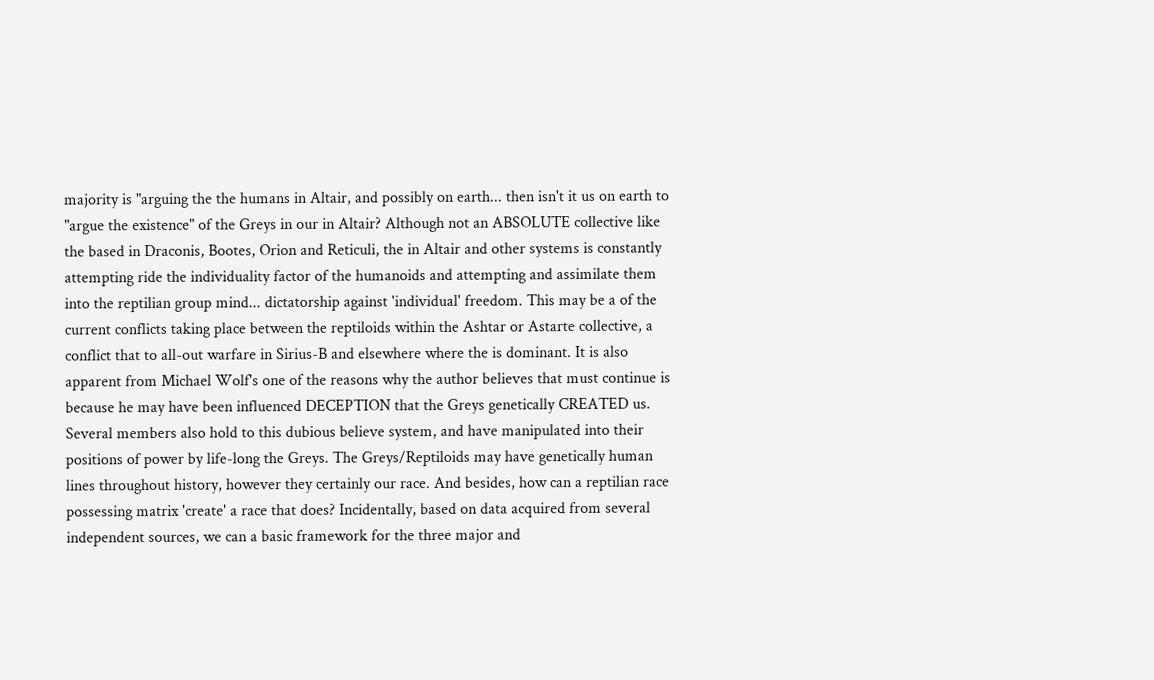majority is "arguing the the humans in Altair, and possibly on earth... then isn't it us on earth to "argue the existence" of the Greys in our in Altair? Although not an ABSOLUTE collective like the based in Draconis, Bootes, Orion and Reticuli, the in Altair and other systems is constantly attempting ride the individuality factor of the humanoids and attempting and assimilate them into the reptilian group mind... dictatorship against 'individual' freedom. This may be a of the current conflicts taking place between the reptiloids within the Ashtar or Astarte collective, a conflict that to all-out warfare in Sirius-B and elsewhere where the is dominant. It is also apparent from Michael Wolf's one of the reasons why the author believes that must continue is because he may have been influenced DECEPTION that the Greys genetically CREATED us. Several members also hold to this dubious believe system, and have manipulated into their positions of power by life-long the Greys. The Greys/Reptiloids may have genetically human lines throughout history, however they certainly our race. And besides, how can a reptilian race possessing matrix 'create' a race that does? Incidentally, based on data acquired from several independent sources, we can a basic framework for the three major and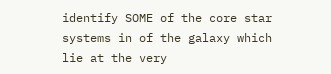identify SOME of the core star systems in of the galaxy which lie at the very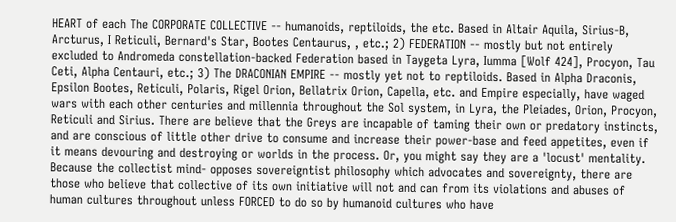HEART of each The CORPORATE COLLECTIVE -- humanoids, reptiloids, the etc. Based in Altair Aquila, Sirius-B, Arcturus, I Reticuli, Bernard's Star, Bootes Centaurus, , etc.; 2) FEDERATION -- mostly but not entirely excluded to Andromeda constellation-backed Federation based in Taygeta Lyra, Iumma [Wolf 424], Procyon, Tau Ceti, Alpha Centauri, etc.; 3) The DRACONIAN EMPIRE -- mostly yet not to reptiloids. Based in Alpha Draconis, Epsilon Bootes, Reticuli, Polaris, Rigel Orion, Bellatrix Orion, Capella, etc. and Empire especially, have waged wars with each other centuries and millennia throughout the Sol system, in Lyra, the Pleiades, Orion, Procyon, Reticuli and Sirius. There are believe that the Greys are incapable of taming their own or predatory instincts, and are conscious of little other drive to consume and increase their power-base and feed appetites, even if it means devouring and destroying or worlds in the process. Or, you might say they are a 'locust' mentality. Because the collectist mind- opposes sovereigntist philosophy which advocates and sovereignty, there are those who believe that collective of its own initiative will not and can from its violations and abuses of human cultures throughout unless FORCED to do so by humanoid cultures who have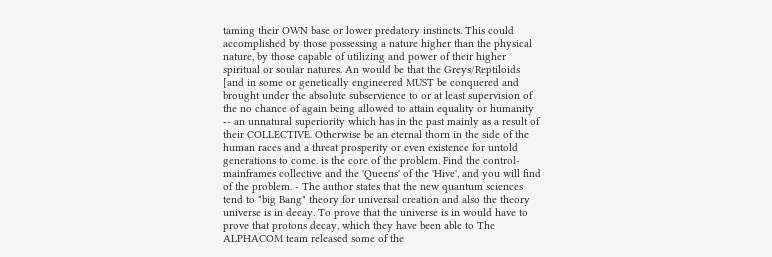taming their OWN base or lower predatory instincts. This could accomplished by those possessing a nature higher than the physical nature, by those capable of utilizing and power of their higher spiritual or soular natures. An would be that the Greys/Reptiloids [and in some or genetically engineered MUST be conquered and brought under the absolute subservience to or at least supervision of the no chance of again being allowed to attain equality or humanity -- an unnatural superiority which has in the past mainly as a result of their COLLECTIVE. Otherwise be an eternal thorn in the side of the human races and a threat prosperity or even existence for untold generations to come. is the core of the problem. Find the control-mainframes collective and the 'Queens' of the 'Hive', and you will find of the problem. - The author states that the new quantum sciences tend to "big Bang" theory for universal creation and also the theory universe is in decay. To prove that the universe is in would have to prove that protons decay, which they have been able to The ALPHACOM team released some of the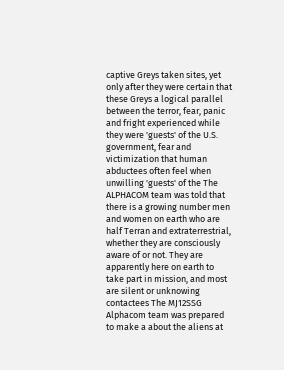captive Greys taken sites, yet only after they were certain that these Greys a logical parallel between the terror, fear, panic and fright experienced while they were 'guests' of the U.S. government, fear and victimization that human abductees often feel when unwilling 'guests' of the The ALPHACOM team was told that there is a growing number men and women on earth who are half Terran and extraterrestrial, whether they are consciously aware of or not. They are apparently here on earth to take part in mission, and most are silent or unknowing contactees The MJ12SSG Alphacom team was prepared to make a about the aliens at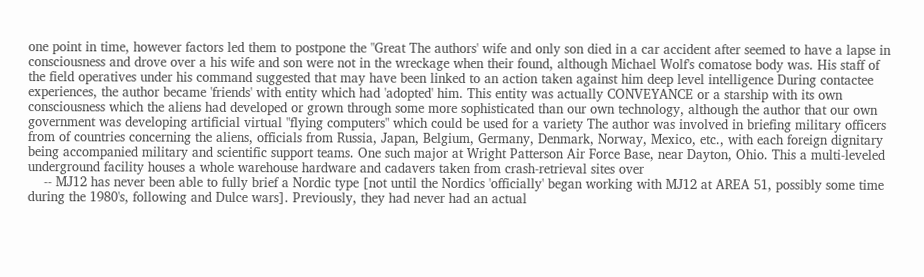one point in time, however factors led them to postpone the "Great The authors' wife and only son died in a car accident after seemed to have a lapse in consciousness and drove over a his wife and son were not in the wreckage when their found, although Michael Wolf's comatose body was. His staff of the field operatives under his command suggested that may have been linked to an action taken against him deep level intelligence During contactee experiences, the author became 'friends' with entity which had 'adopted' him. This entity was actually CONVEYANCE or a starship with its own consciousness which the aliens had developed or grown through some more sophisticated than our own technology, although the author that our own government was developing artificial virtual "flying computers" which could be used for a variety The author was involved in briefing military officers from of countries concerning the aliens, officials from Russia, Japan, Belgium, Germany, Denmark, Norway, Mexico, etc., with each foreign dignitary being accompanied military and scientific support teams. One such major at Wright Patterson Air Force Base, near Dayton, Ohio. This a multi-leveled underground facility houses a whole warehouse hardware and cadavers taken from crash-retrieval sites over
    -- MJ12 has never been able to fully brief a Nordic type [not until the Nordics 'officially' began working with MJ12 at AREA 51, possibly some time during the 1980's, following and Dulce wars]. Previously, they had never had an actual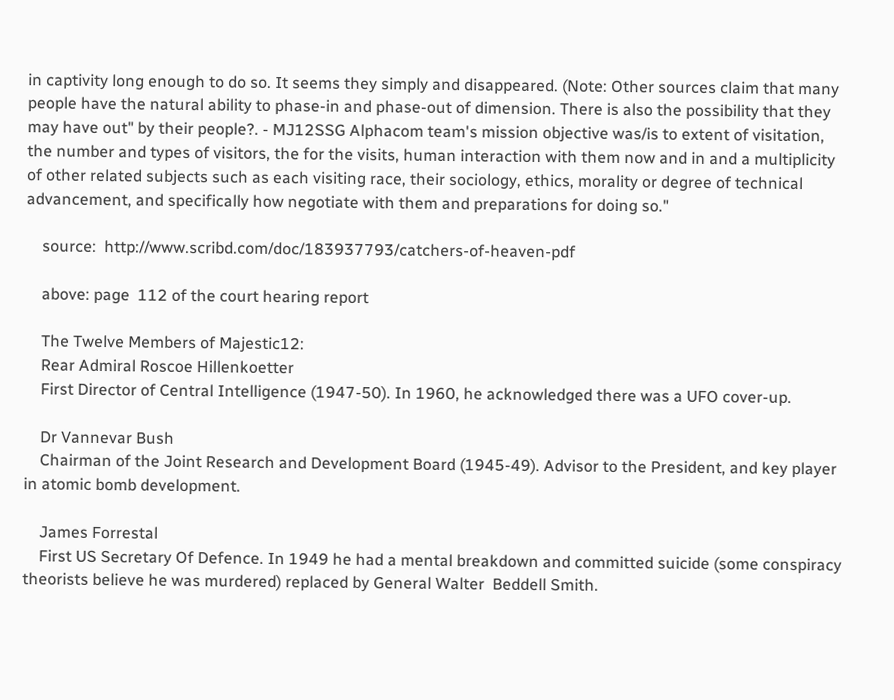in captivity long enough to do so. It seems they simply and disappeared. (Note: Other sources claim that many people have the natural ability to phase-in and phase-out of dimension. There is also the possibility that they may have out" by their people?. - MJ12SSG Alphacom team's mission objective was/is to extent of visitation, the number and types of visitors, the for the visits, human interaction with them now and in and a multiplicity of other related subjects such as each visiting race, their sociology, ethics, morality or degree of technical advancement, and specifically how negotiate with them and preparations for doing so."

    source:  http://www.scribd.com/doc/183937793/catchers-of-heaven-pdf

    above: page  112 of the court hearing report

    The Twelve Members of Majestic12:
    Rear Admiral Roscoe Hillenkoetter
    First Director of Central Intelligence (1947-50). In 1960, he acknowledged there was a UFO cover-up.

    Dr Vannevar Bush
    Chairman of the Joint Research and Development Board (1945-49). Advisor to the President, and key player in atomic bomb development.

    James Forrestal
    First US Secretary Of Defence. In 1949 he had a mental breakdown and committed suicide (some conspiracy theorists believe he was murdered) replaced by General Walter  Beddell Smith.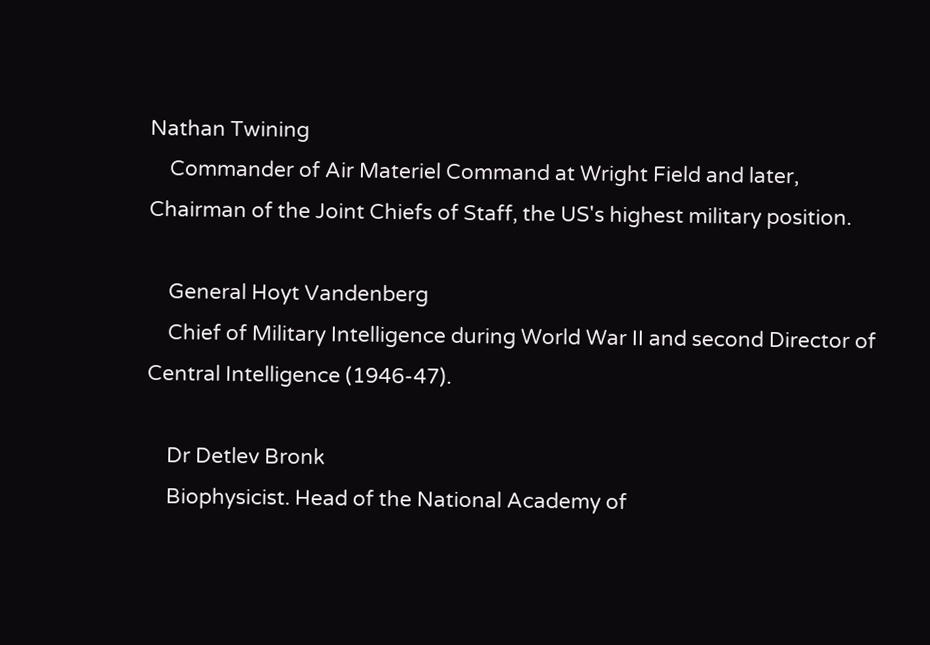Nathan Twining
    Commander of Air Materiel Command at Wright Field and later, Chairman of the Joint Chiefs of Staff, the US's highest military position.

    General Hoyt Vandenberg
    Chief of Military Intelligence during World War II and second Director of Central Intelligence (1946-47).

    Dr Detlev Bronk
    Biophysicist. Head of the National Academy of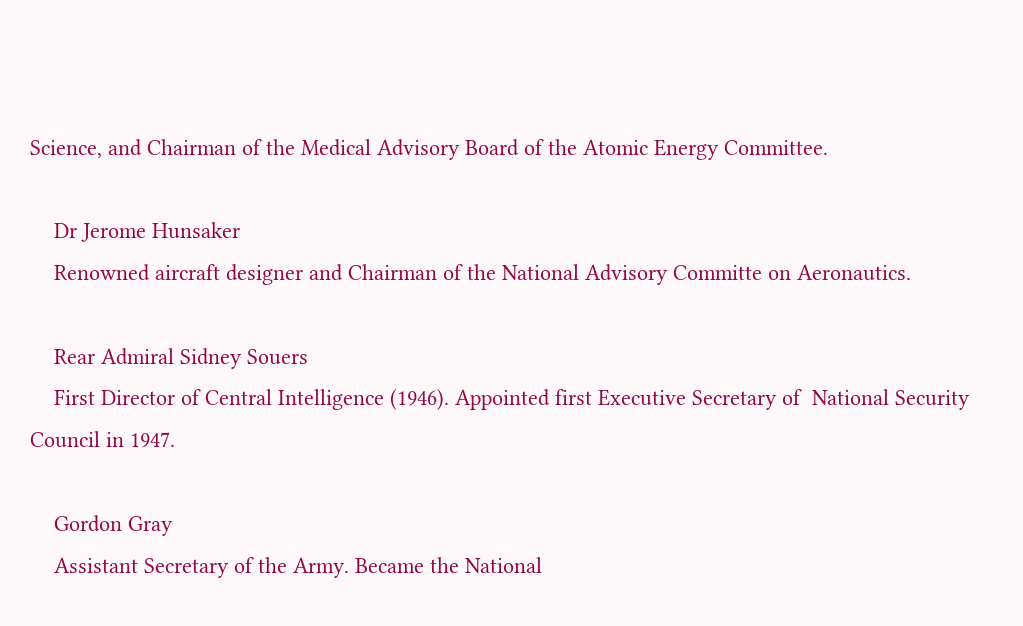Science, and Chairman of the Medical Advisory Board of the Atomic Energy Committee.

    Dr Jerome Hunsaker
    Renowned aircraft designer and Chairman of the National Advisory Committe on Aeronautics.

    Rear Admiral Sidney Souers
    First Director of Central Intelligence (1946). Appointed first Executive Secretary of  National Security Council in 1947.

    Gordon Gray
    Assistant Secretary of the Army. Became the National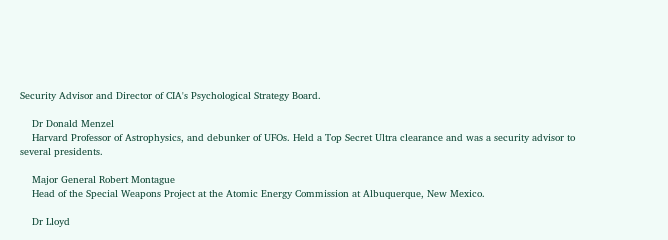Security Advisor and Director of CIA's Psychological Strategy Board.

    Dr Donald Menzel
    Harvard Professor of Astrophysics, and debunker of UFOs. Held a Top Secret Ultra clearance and was a security advisor to several presidents.

    Major General Robert Montague
    Head of the Special Weapons Project at the Atomic Energy Commission at Albuquerque, New Mexico.

    Dr Lloyd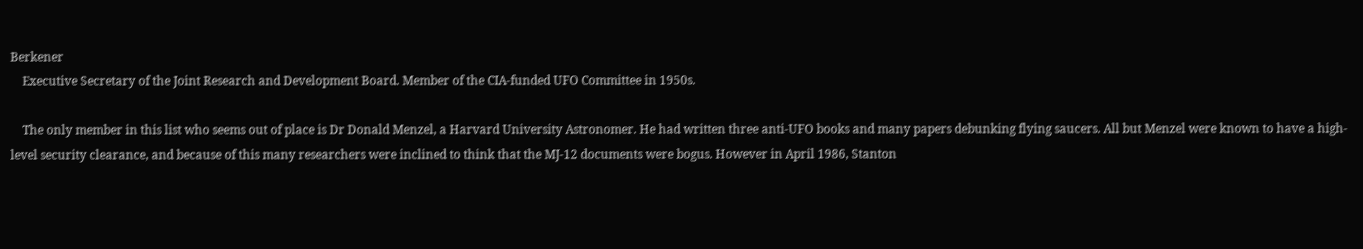Berkener
    Executive Secretary of the Joint Research and Development Board. Member of the CIA-funded UFO Committee in 1950s.

    The only member in this list who seems out of place is Dr Donald Menzel, a Harvard University Astronomer. He had written three anti-UFO books and many papers debunking flying saucers. All but Menzel were known to have a high-level security clearance, and because of this many researchers were inclined to think that the MJ-12 documents were bogus. However in April 1986, Stanton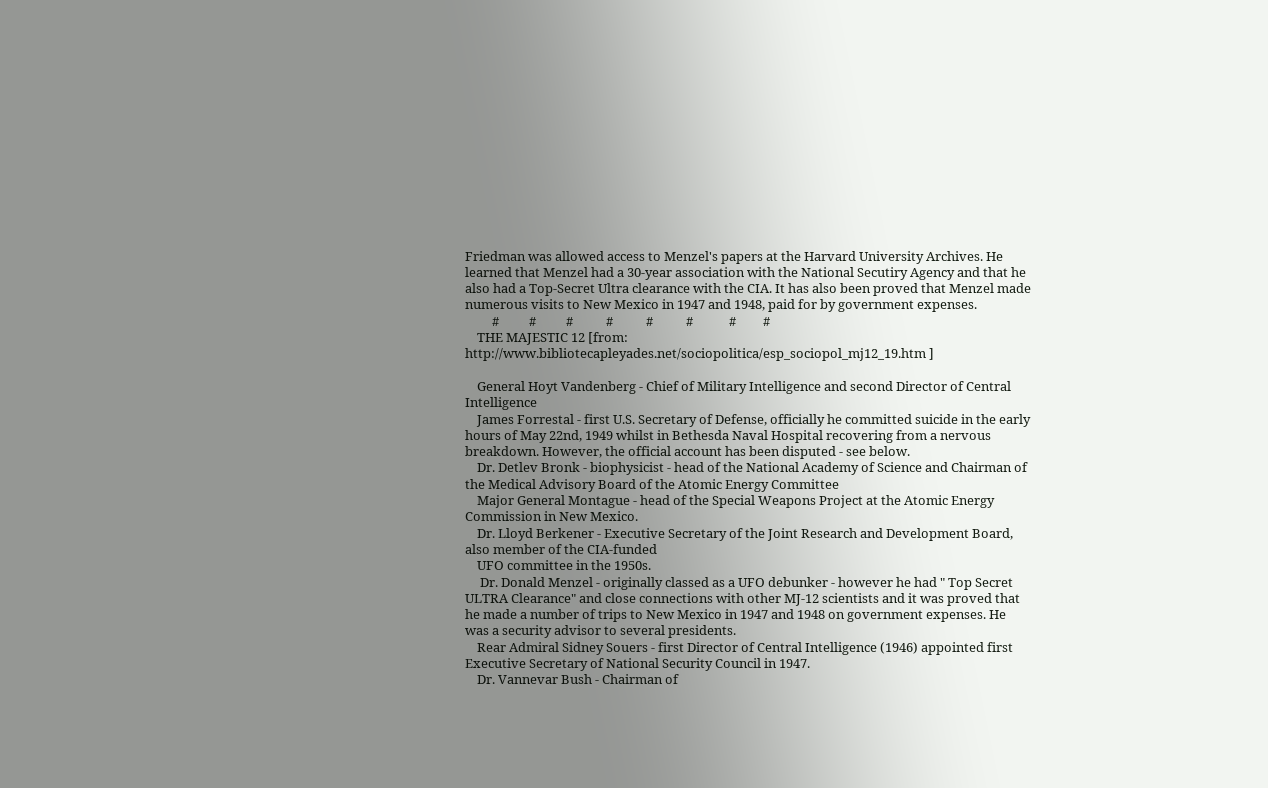Friedman was allowed access to Menzel's papers at the Harvard University Archives. He learned that Menzel had a 30-year association with the National Secutiry Agency and that he also had a Top-Secret Ultra clearance with the CIA. It has also been proved that Menzel made numerous visits to New Mexico in 1947 and 1948, paid for by government expenses.
         #          #          #           #           #           #            #         #
    THE MAJESTIC 12 [from: http://www.bibliotecapleyades.net/sociopolitica/esp_sociopol_mj12_19.htm ]

    General Hoyt Vandenberg - Chief of Military Intelligence and second Director of Central Intelligence
    James Forrestal - first U.S. Secretary of Defense, officially he committed suicide in the early hours of May 22nd, 1949 whilst in Bethesda Naval Hospital recovering from a nervous breakdown. However, the official account has been disputed - see below.
    Dr. Detlev Bronk - biophysicist - head of the National Academy of Science and Chairman of the Medical Advisory Board of the Atomic Energy Committee
    Major General Montague - head of the Special Weapons Project at the Atomic Energy Commission in New Mexico.
    Dr. Lloyd Berkener - Executive Secretary of the Joint Research and Development Board, also member of the CIA-funded
    UFO committee in the 1950s.
     Dr. Donald Menzel - originally classed as a UFO debunker - however he had " Top Secret ULTRA Clearance" and close connections with other MJ-12 scientists and it was proved that he made a number of trips to New Mexico in 1947 and 1948 on government expenses. He was a security advisor to several presidents.
    Rear Admiral Sidney Souers - first Director of Central Intelligence (1946) appointed first Executive Secretary of National Security Council in 1947.
    Dr. Vannevar Bush - Chairman of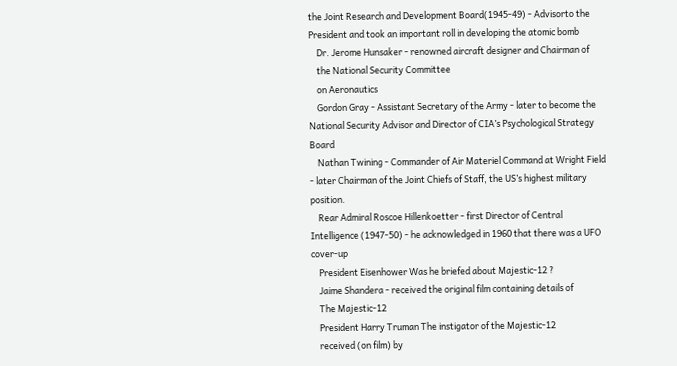the Joint Research and Development Board(1945-49) - Advisorto the President and took an important roll in developing the atomic bomb
    Dr. Jerome Hunsaker - renowned aircraft designer and Chairman of
    the National Security Committee
    on Aeronautics
    Gordon Gray - Assistant Secretary of the Army - later to become the National Security Advisor and Director of CIA’s Psychological Strategy Board
    Nathan Twining - Commander of Air Materiel Command at Wright Field - later Chairman of the Joint Chiefs of Staff, the US’s highest military position.
    Rear Admiral Roscoe Hillenkoetter - first Director of Central Intelligence (1947-50) - he acknowledged in 1960 that there was a UFO cover-up
    President Eisenhower Was he briefed about Majestic-12 ?
    Jaime Shandera - received the original film containing details of
    The Majestic-12
    President Harry Truman The instigator of the Majestic-12
    received (on film) by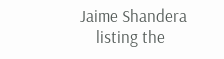Jaime Shandera
    listing the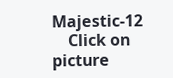Majestic-12
    Click on picture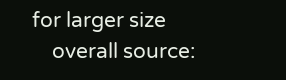for larger size
    overall source: